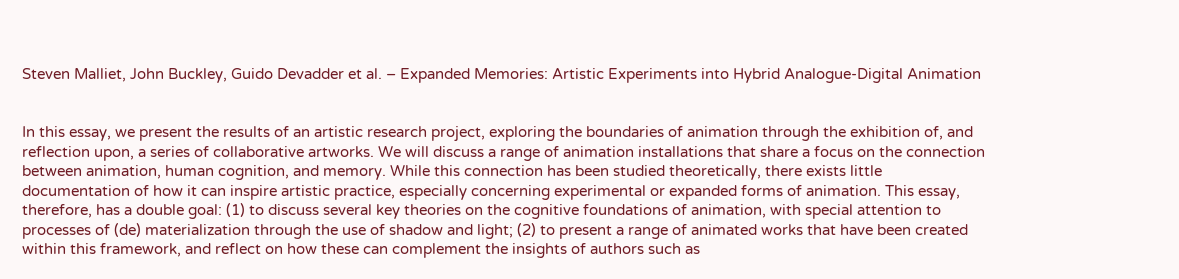Steven Malliet, John Buckley, Guido Devadder et al. – Expanded Memories: Artistic Experiments into Hybrid Analogue-Digital Animation


In this essay, we present the results of an artistic research project, exploring the boundaries of animation through the exhibition of, and reflection upon, a series of collaborative artworks. We will discuss a range of animation installations that share a focus on the connection between animation, human cognition, and memory. While this connection has been studied theoretically, there exists little documentation of how it can inspire artistic practice, especially concerning experimental or expanded forms of animation. This essay, therefore, has a double goal: (1) to discuss several key theories on the cognitive foundations of animation, with special attention to processes of (de) materialization through the use of shadow and light; (2) to present a range of animated works that have been created within this framework, and reflect on how these can complement the insights of authors such as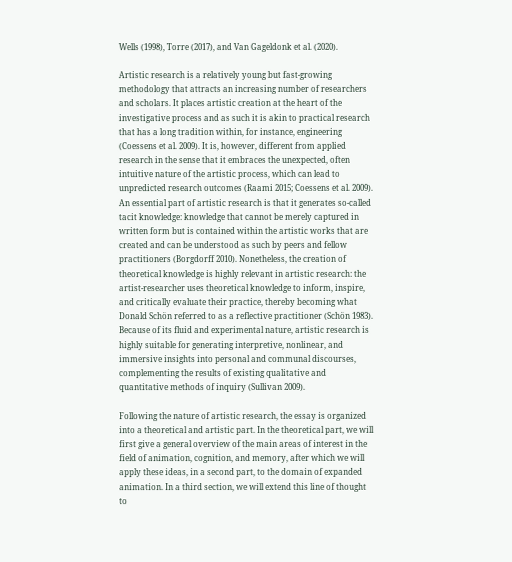Wells (1998), Torre (2017), and Van Gageldonk et al. (2020).

Artistic research is a relatively young but fast-growing methodology that attracts an increasing number of researchers and scholars. It places artistic creation at the heart of the investigative process and as such it is akin to practical research that has a long tradition within, for instance, engineering (Coessens et al. 2009). It is, however, different from applied research in the sense that it embraces the unexpected, often intuitive nature of the artistic process, which can lead to unpredicted research outcomes (Raami 2015; Coessens et al. 2009). An essential part of artistic research is that it generates so-called tacit knowledge: knowledge that cannot be merely captured in written form but is contained within the artistic works that are created and can be understood as such by peers and fellow practitioners (Borgdorff 2010). Nonetheless, the creation of theoretical knowledge is highly relevant in artistic research: the artist-researcher uses theoretical knowledge to inform, inspire, and critically evaluate their practice, thereby becoming what Donald Schön referred to as a reflective practitioner (Schön 1983). Because of its fluid and experimental nature, artistic research is highly suitable for generating interpretive, nonlinear, and immersive insights into personal and communal discourses, complementing the results of existing qualitative and quantitative methods of inquiry (Sullivan 2009).

Following the nature of artistic research, the essay is organized into a theoretical and artistic part. In the theoretical part, we will first give a general overview of the main areas of interest in the field of animation, cognition, and memory, after which we will apply these ideas, in a second part, to the domain of expanded animation. In a third section, we will extend this line of thought to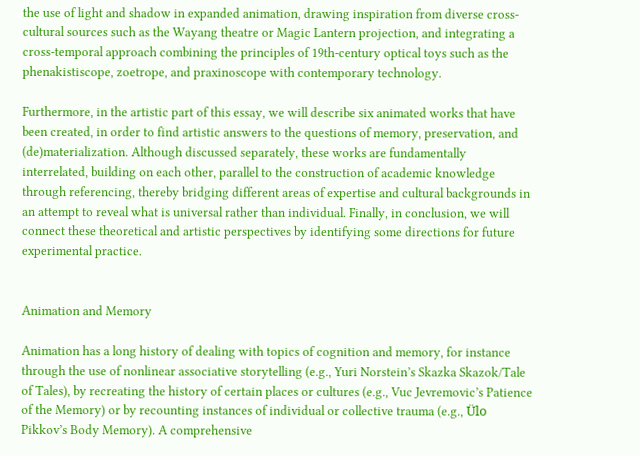the use of light and shadow in expanded animation, drawing inspiration from diverse cross-cultural sources such as the Wayang theatre or Magic Lantern projection, and integrating a cross-temporal approach combining the principles of 19th-century optical toys such as the phenakistiscope, zoetrope, and praxinoscope with contemporary technology.

Furthermore, in the artistic part of this essay, we will describe six animated works that have been created, in order to find artistic answers to the questions of memory, preservation, and (de)materialization. Although discussed separately, these works are fundamentally interrelated, building on each other, parallel to the construction of academic knowledge through referencing, thereby bridging different areas of expertise and cultural backgrounds in an attempt to reveal what is universal rather than individual. Finally, in conclusion, we will connect these theoretical and artistic perspectives by identifying some directions for future experimental practice.


Animation and Memory

Animation has a long history of dealing with topics of cognition and memory, for instance through the use of nonlinear associative storytelling (e.g., Yuri Norstein’s Skazka Skazok/Tale of Tales), by recreating the history of certain places or cultures (e.g., Vuc Jevremovic’s Patience of the Memory) or by recounting instances of individual or collective trauma (e.g., Ülo Pikkov’s Body Memory). A comprehensive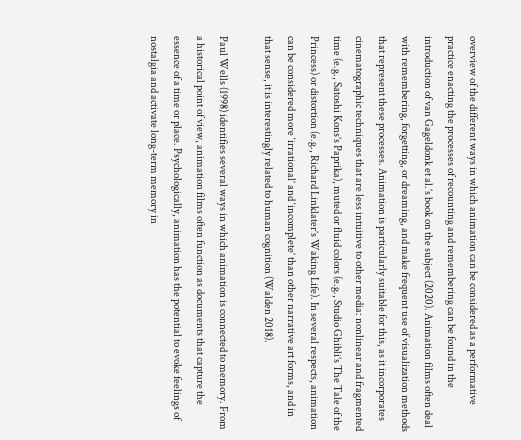overview of the different ways in which animation can be considered as a performative practice enacting the processes of recounting and remembering can be found in the introduction of van Gageldonk et al.’s book on the subject (2020). Animation films often deal with remembering, forgetting, or dreaming, and make frequent use of visualization methods that represent these processes. Animation is particularly suitable for this, as it incorporates cinematographic techniques that are less intuitive to other media: nonlinear and fragmented time (e.g., Satoshi Kons’s Paprika), muted or fluid colors (e.g., Studio Ghibli’s The Tale of the Princess) or distortion (e.g., Richard Linklater’s Waking Life). In several respects, animation can be considered more ‘irrational’ and ‘incomplete’ than other narrative art forms, and in that sense, it is interestingly related to human cognition (Walden 2018).

Paul Wells (1998) identifies several ways in which animation is connected to memory. From a historical point of view, animation films often function as documents that capture the essence of a time or place. Psychologically, animation has the potential to evoke feelings of nostalgia and activate long-term memory in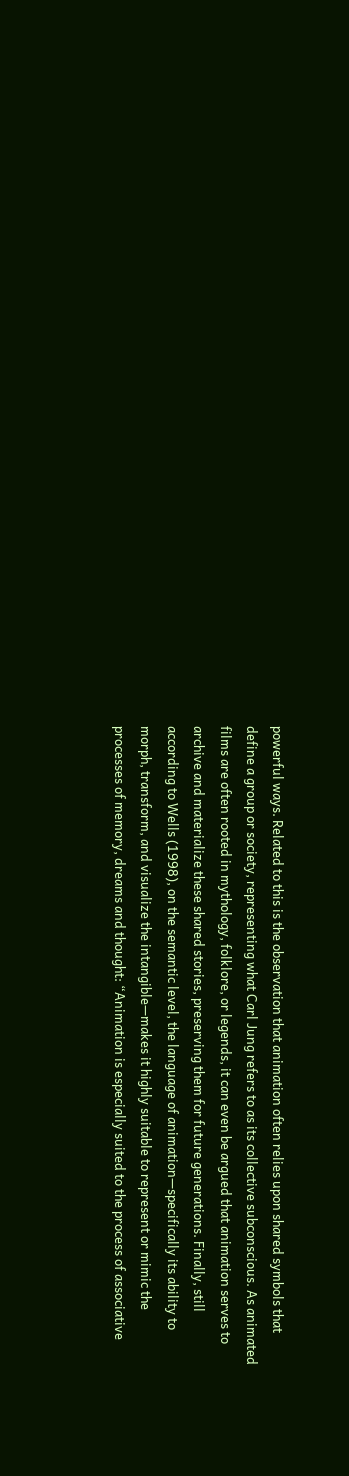powerful ways. Related to this is the observation that animation often relies upon shared symbols that define a group or society, representing what Carl Jung refers to as its collective subconscious. As animated films are often rooted in mythology, folklore, or legends, it can even be argued that animation serves to archive and materialize these shared stories, preserving them for future generations. Finally, still according to Wells (1998), on the semantic level, the language of animation—specifically its ability to morph, transform, and visualize the intangible—makes it highly suitable to represent or mimic the processes of memory, dreams and thought: “Animation is especially suited to the process of associative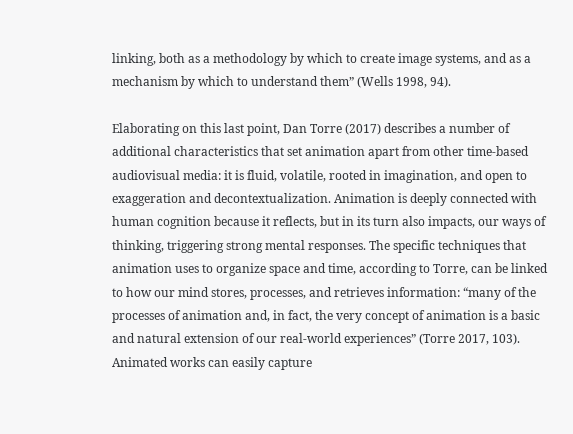linking, both as a methodology by which to create image systems, and as a mechanism by which to understand them” (Wells 1998, 94).

Elaborating on this last point, Dan Torre (2017) describes a number of additional characteristics that set animation apart from other time-based audiovisual media: it is fluid, volatile, rooted in imagination, and open to exaggeration and decontextualization. Animation is deeply connected with human cognition because it reflects, but in its turn also impacts, our ways of thinking, triggering strong mental responses. The specific techniques that animation uses to organize space and time, according to Torre, can be linked to how our mind stores, processes, and retrieves information: “many of the processes of animation and, in fact, the very concept of animation is a basic and natural extension of our real-world experiences” (Torre 2017, 103). Animated works can easily capture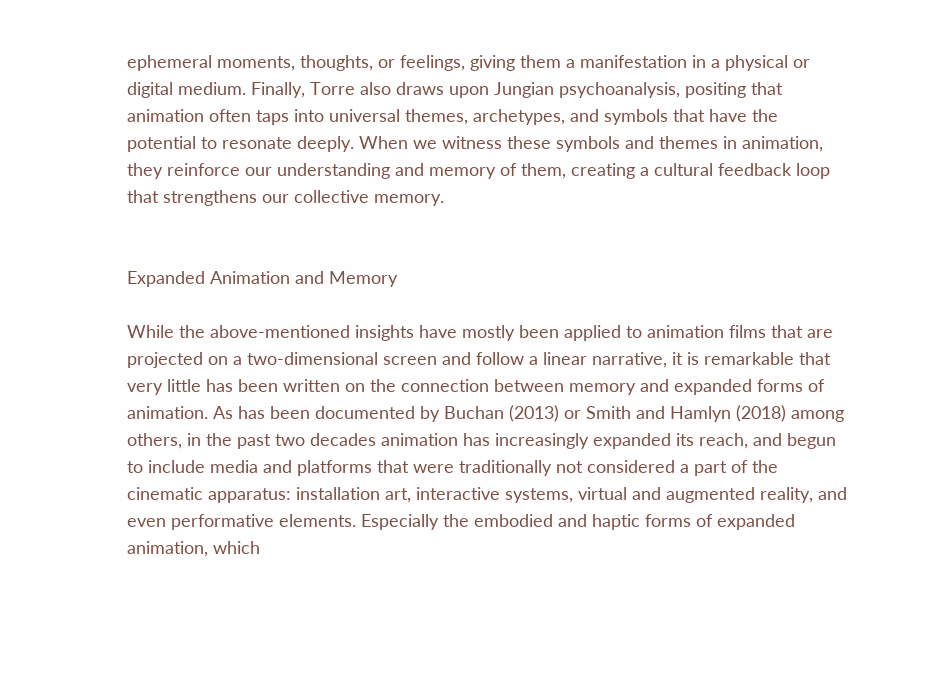ephemeral moments, thoughts, or feelings, giving them a manifestation in a physical or digital medium. Finally, Torre also draws upon Jungian psychoanalysis, positing that animation often taps into universal themes, archetypes, and symbols that have the potential to resonate deeply. When we witness these symbols and themes in animation, they reinforce our understanding and memory of them, creating a cultural feedback loop that strengthens our collective memory.


Expanded Animation and Memory

While the above-mentioned insights have mostly been applied to animation films that are projected on a two-dimensional screen and follow a linear narrative, it is remarkable that very little has been written on the connection between memory and expanded forms of animation. As has been documented by Buchan (2013) or Smith and Hamlyn (2018) among others, in the past two decades animation has increasingly expanded its reach, and begun to include media and platforms that were traditionally not considered a part of the cinematic apparatus: installation art, interactive systems, virtual and augmented reality, and even performative elements. Especially the embodied and haptic forms of expanded animation, which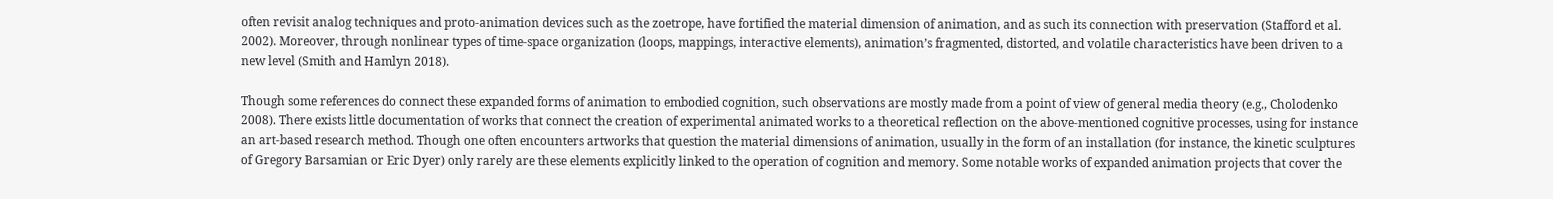often revisit analog techniques and proto-animation devices such as the zoetrope, have fortified the material dimension of animation, and as such its connection with preservation (Stafford et al. 2002). Moreover, through nonlinear types of time-space organization (loops, mappings, interactive elements), animation’s fragmented, distorted, and volatile characteristics have been driven to a new level (Smith and Hamlyn 2018).

Though some references do connect these expanded forms of animation to embodied cognition, such observations are mostly made from a point of view of general media theory (e.g., Cholodenko 2008). There exists little documentation of works that connect the creation of experimental animated works to a theoretical reflection on the above-mentioned cognitive processes, using for instance an art-based research method. Though one often encounters artworks that question the material dimensions of animation, usually in the form of an installation (for instance, the kinetic sculptures of Gregory Barsamian or Eric Dyer) only rarely are these elements explicitly linked to the operation of cognition and memory. Some notable works of expanded animation projects that cover the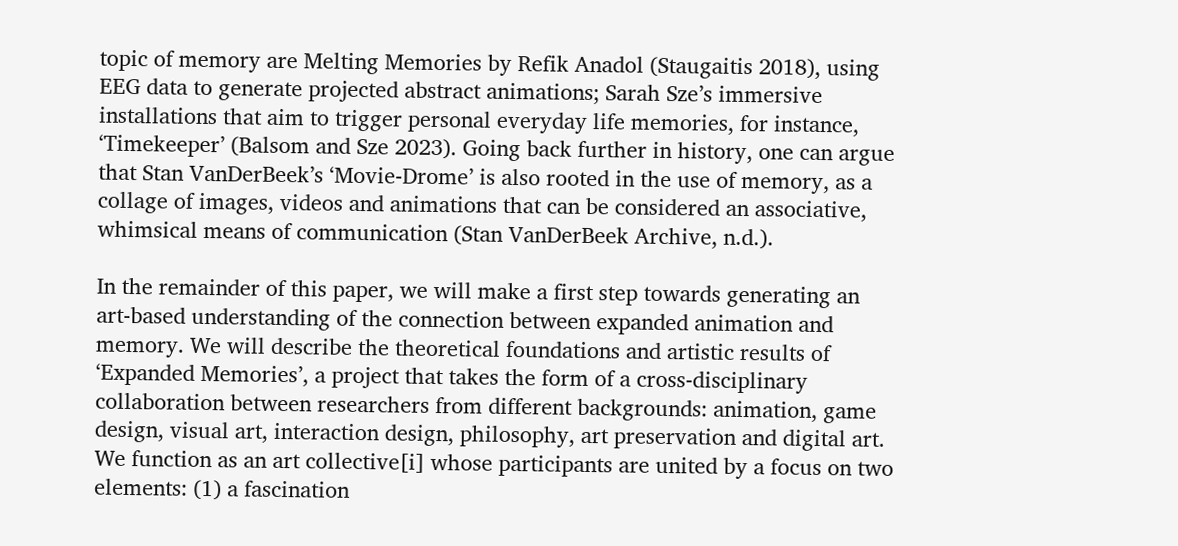topic of memory are Melting Memories by Refik Anadol (Staugaitis 2018), using EEG data to generate projected abstract animations; Sarah Sze’s immersive installations that aim to trigger personal everyday life memories, for instance, ‘Timekeeper’ (Balsom and Sze 2023). Going back further in history, one can argue that Stan VanDerBeek’s ‘Movie-Drome’ is also rooted in the use of memory, as a collage of images, videos and animations that can be considered an associative, whimsical means of communication (Stan VanDerBeek Archive, n.d.).

In the remainder of this paper, we will make a first step towards generating an art-based understanding of the connection between expanded animation and memory. We will describe the theoretical foundations and artistic results of ‘Expanded Memories’, a project that takes the form of a cross-disciplinary collaboration between researchers from different backgrounds: animation, game design, visual art, interaction design, philosophy, art preservation and digital art. We function as an art collective[i] whose participants are united by a focus on two elements: (1) a fascination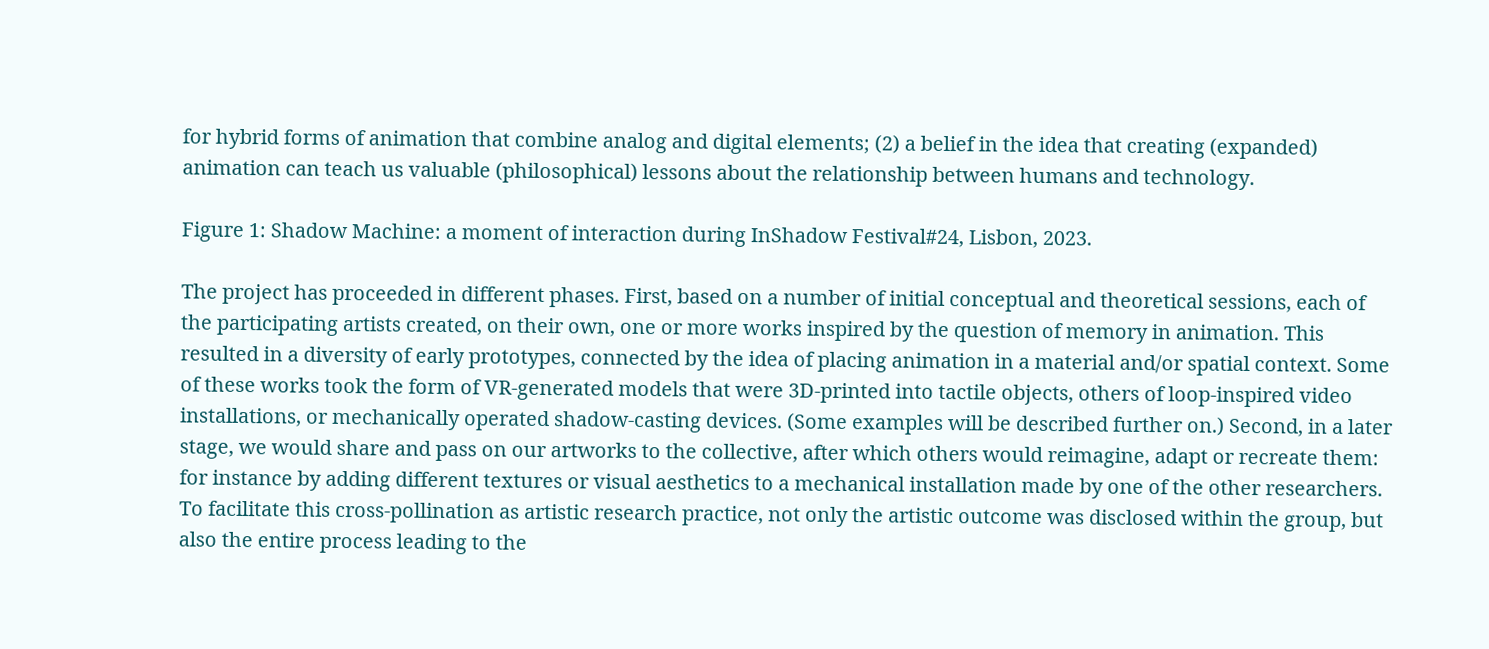for hybrid forms of animation that combine analog and digital elements; (2) a belief in the idea that creating (expanded) animation can teach us valuable (philosophical) lessons about the relationship between humans and technology.

Figure 1: Shadow Machine: a moment of interaction during InShadow Festival#24, Lisbon, 2023.

The project has proceeded in different phases. First, based on a number of initial conceptual and theoretical sessions, each of the participating artists created, on their own, one or more works inspired by the question of memory in animation. This resulted in a diversity of early prototypes, connected by the idea of placing animation in a material and/or spatial context. Some of these works took the form of VR-generated models that were 3D-printed into tactile objects, others of loop-inspired video installations, or mechanically operated shadow-casting devices. (Some examples will be described further on.) Second, in a later stage, we would share and pass on our artworks to the collective, after which others would reimagine, adapt or recreate them: for instance by adding different textures or visual aesthetics to a mechanical installation made by one of the other researchers. To facilitate this cross-pollination as artistic research practice, not only the artistic outcome was disclosed within the group, but also the entire process leading to the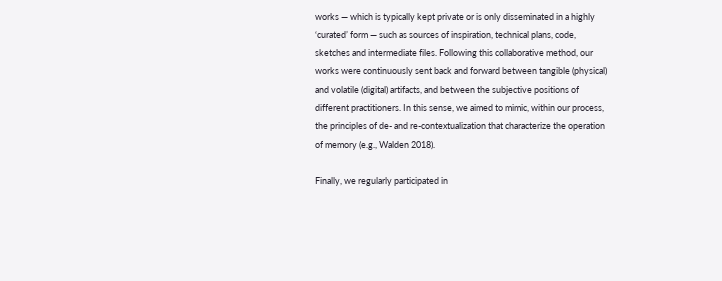works — which is typically kept private or is only disseminated in a highly ‘curated’ form — such as sources of inspiration, technical plans, code, sketches and intermediate files. Following this collaborative method, our works were continuously sent back and forward between tangible (physical) and volatile (digital) artifacts, and between the subjective positions of different practitioners. In this sense, we aimed to mimic, within our process, the principles of de- and re-contextualization that characterize the operation of memory (e.g., Walden 2018).

Finally, we regularly participated in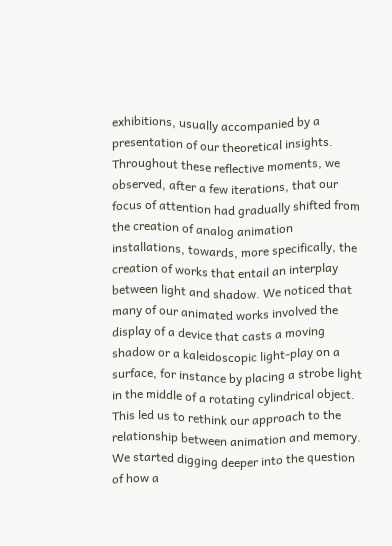exhibitions, usually accompanied by a presentation of our theoretical insights. Throughout these reflective moments, we observed, after a few iterations, that our focus of attention had gradually shifted from the creation of analog animation installations, towards, more specifically, the creation of works that entail an interplay between light and shadow. We noticed that many of our animated works involved the display of a device that casts a moving shadow or a kaleidoscopic light-play on a surface, for instance by placing a strobe light in the middle of a rotating cylindrical object. This led us to rethink our approach to the relationship between animation and memory. We started digging deeper into the question of how a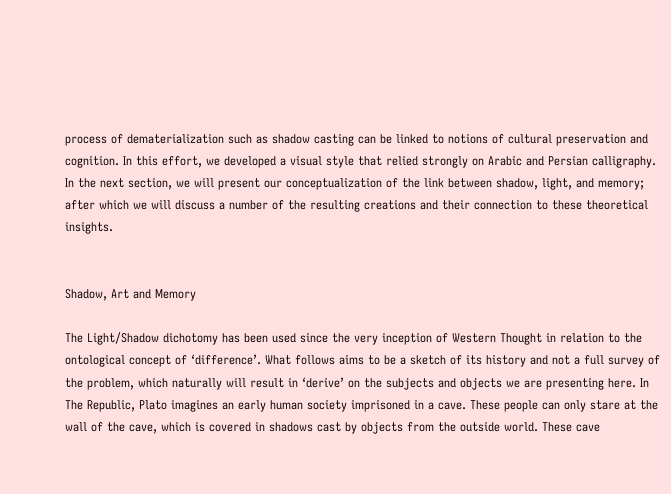process of dematerialization such as shadow casting can be linked to notions of cultural preservation and cognition. In this effort, we developed a visual style that relied strongly on Arabic and Persian calligraphy. In the next section, we will present our conceptualization of the link between shadow, light, and memory; after which we will discuss a number of the resulting creations and their connection to these theoretical insights.


Shadow, Art and Memory

The Light/Shadow dichotomy has been used since the very inception of Western Thought in relation to the ontological concept of ‘difference’. What follows aims to be a sketch of its history and not a full survey of the problem, which naturally will result in ‘derive’ on the subjects and objects we are presenting here. In The Republic, Plato imagines an early human society imprisoned in a cave. These people can only stare at the wall of the cave, which is covered in shadows cast by objects from the outside world. These cave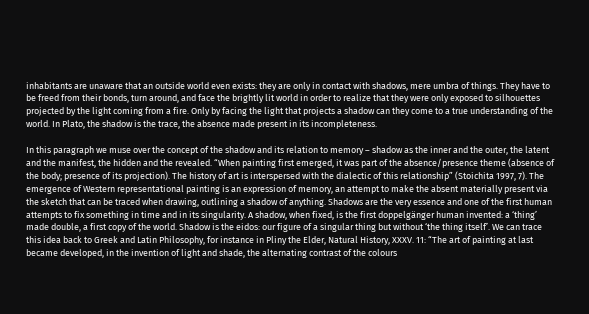inhabitants are unaware that an outside world even exists: they are only in contact with shadows, mere umbra of things. They have to be freed from their bonds, turn around, and face the brightly lit world in order to realize that they were only exposed to silhouettes projected by the light coming from a fire. Only by facing the light that projects a shadow can they come to a true understanding of the world. In Plato, the shadow is the trace, the absence made present in its incompleteness.

In this paragraph we muse over the concept of the shadow and its relation to memory – shadow as the inner and the outer, the latent and the manifest, the hidden and the revealed. “When painting first emerged, it was part of the absence/presence theme (absence of the body; presence of its projection). The history of art is interspersed with the dialectic of this relationship” (Stoichita 1997, 7). The emergence of Western representational painting is an expression of memory, an attempt to make the absent materially present via the sketch that can be traced when drawing, outlining a shadow of anything. Shadows are the very essence and one of the first human attempts to fix something in time and in its singularity. A shadow, when fixed, is the first doppelgänger human invented: a ‘thing’ made double, a first copy of the world. Shadow is the eidos: our figure of a singular thing but without ‘the thing itself’. We can trace this idea back to Greek and Latin Philosophy, for instance in Pliny the Elder, Natural History, XXXV. 11: “The art of painting at last became developed, in the invention of light and shade, the alternating contrast of the colours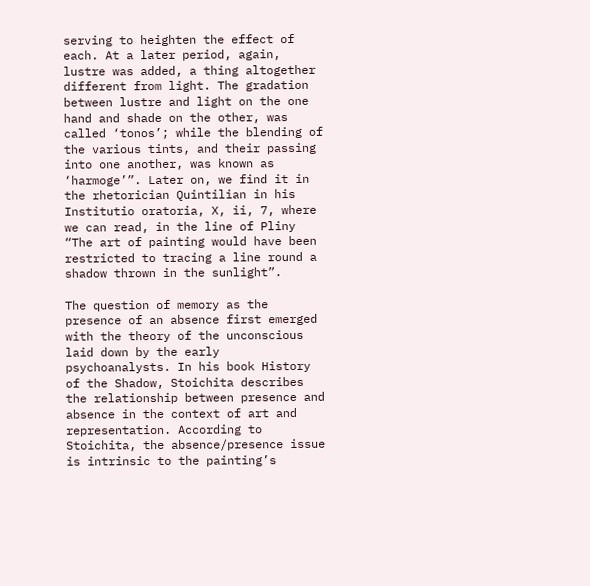serving to heighten the effect of each. At a later period, again, lustre was added, a thing altogether different from light. The gradation between lustre and light on the one hand and shade on the other, was called ‘tonos’; while the blending of the various tints, and their passing into one another, was known as ‘harmoge’”. Later on, we find it in the rhetorician Quintilian in his Institutio oratoria, X, ii, 7, where we can read, in the line of Pliny “The art of painting would have been restricted to tracing a line round a shadow thrown in the sunlight”.

The question of memory as the presence of an absence first emerged with the theory of the unconscious laid down by the early psychoanalysts. In his book History of the Shadow, Stoichita describes the relationship between presence and absence in the context of art and representation. According to Stoichita, the absence/presence issue is intrinsic to the painting’s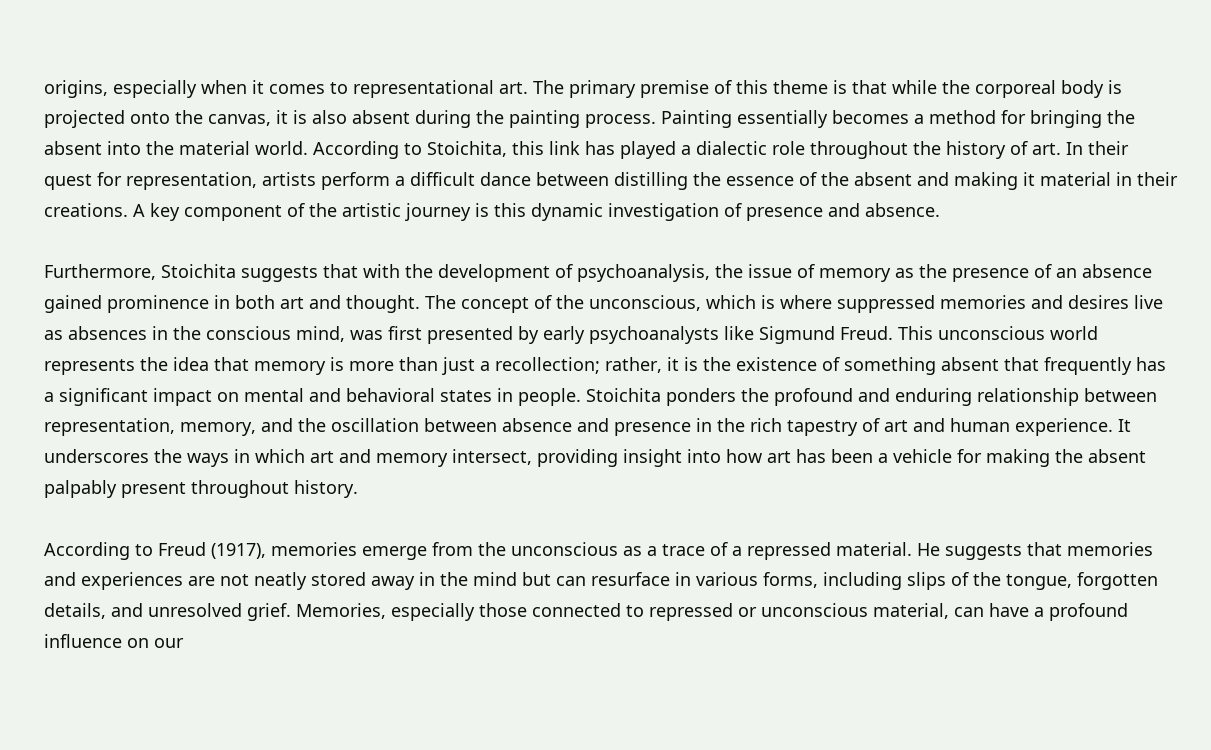origins, especially when it comes to representational art. The primary premise of this theme is that while the corporeal body is projected onto the canvas, it is also absent during the painting process. Painting essentially becomes a method for bringing the absent into the material world. According to Stoichita, this link has played a dialectic role throughout the history of art. In their quest for representation, artists perform a difficult dance between distilling the essence of the absent and making it material in their creations. A key component of the artistic journey is this dynamic investigation of presence and absence.

Furthermore, Stoichita suggests that with the development of psychoanalysis, the issue of memory as the presence of an absence gained prominence in both art and thought. The concept of the unconscious, which is where suppressed memories and desires live as absences in the conscious mind, was first presented by early psychoanalysts like Sigmund Freud. This unconscious world represents the idea that memory is more than just a recollection; rather, it is the existence of something absent that frequently has a significant impact on mental and behavioral states in people. Stoichita ponders the profound and enduring relationship between representation, memory, and the oscillation between absence and presence in the rich tapestry of art and human experience. It underscores the ways in which art and memory intersect, providing insight into how art has been a vehicle for making the absent palpably present throughout history.

According to Freud (1917), memories emerge from the unconscious as a trace of a repressed material. He suggests that memories and experiences are not neatly stored away in the mind but can resurface in various forms, including slips of the tongue, forgotten details, and unresolved grief. Memories, especially those connected to repressed or unconscious material, can have a profound influence on our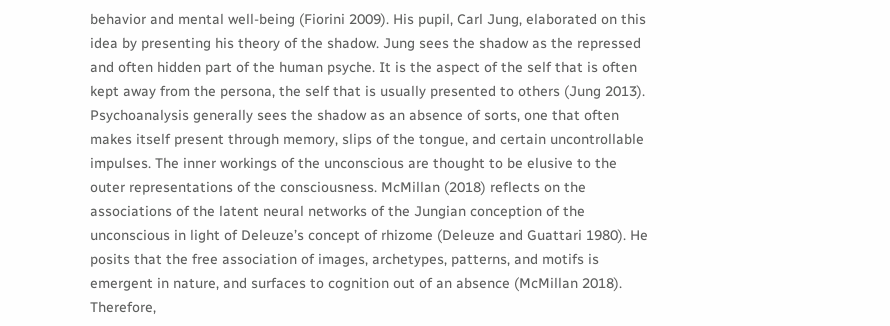behavior and mental well-being (Fiorini 2009). His pupil, Carl Jung, elaborated on this idea by presenting his theory of the shadow. Jung sees the shadow as the repressed and often hidden part of the human psyche. It is the aspect of the self that is often kept away from the persona, the self that is usually presented to others (Jung 2013). Psychoanalysis generally sees the shadow as an absence of sorts, one that often makes itself present through memory, slips of the tongue, and certain uncontrollable impulses. The inner workings of the unconscious are thought to be elusive to the outer representations of the consciousness. McMillan (2018) reflects on the associations of the latent neural networks of the Jungian conception of the unconscious in light of Deleuze’s concept of rhizome (Deleuze and Guattari 1980). He posits that the free association of images, archetypes, patterns, and motifs is emergent in nature, and surfaces to cognition out of an absence (McMillan 2018). Therefore,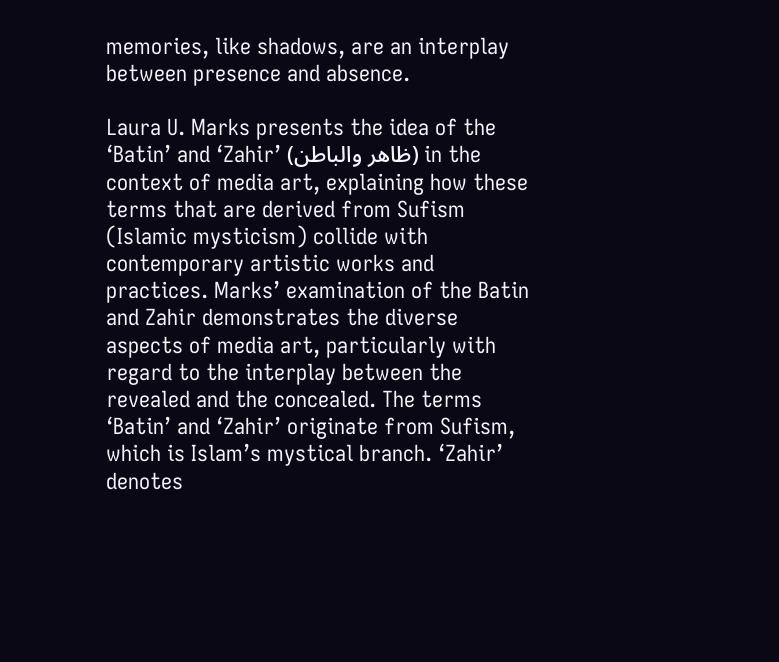memories, like shadows, are an interplay between presence and absence.

Laura U. Marks presents the idea of the ‘Batin’ and ‘Zahir’ (ظاهر والباطن) in the context of media art, explaining how these terms that are derived from Sufism (Islamic mysticism) collide with contemporary artistic works and practices. Marks’ examination of the Batin and Zahir demonstrates the diverse aspects of media art, particularly with regard to the interplay between the revealed and the concealed. The terms ‘Batin’ and ‘Zahir’ originate from Sufism, which is Islam’s mystical branch. ‘Zahir’ denotes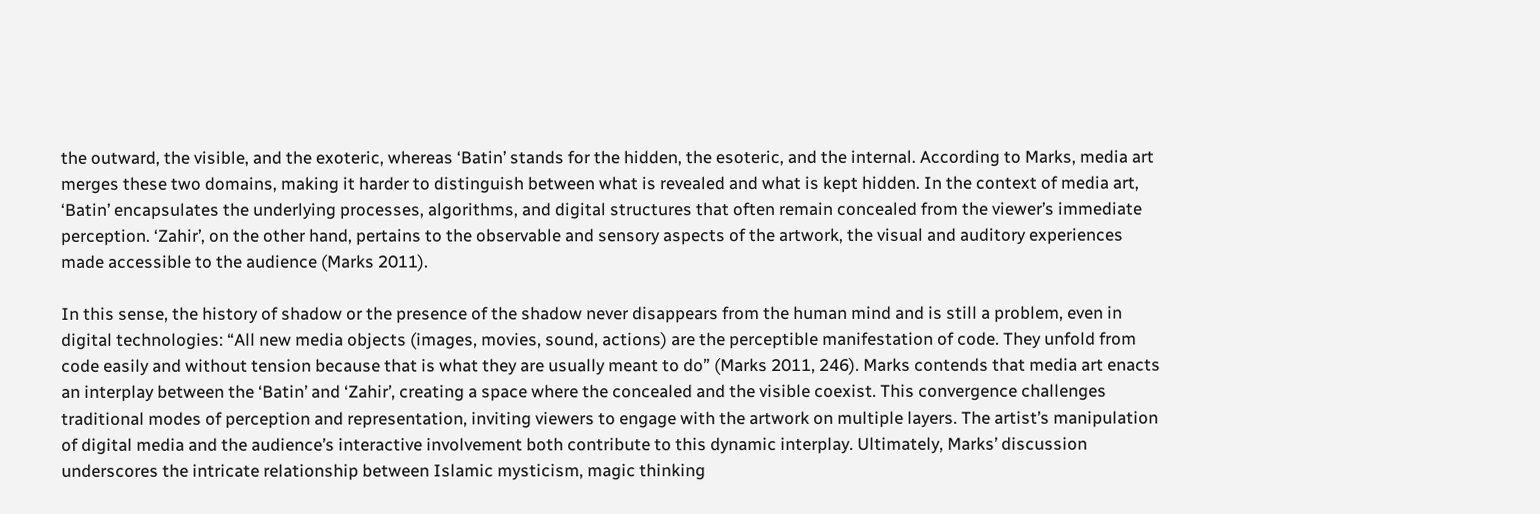the outward, the visible, and the exoteric, whereas ‘Batin’ stands for the hidden, the esoteric, and the internal. According to Marks, media art merges these two domains, making it harder to distinguish between what is revealed and what is kept hidden. In the context of media art, ‘Batin’ encapsulates the underlying processes, algorithms, and digital structures that often remain concealed from the viewer’s immediate perception. ‘Zahir’, on the other hand, pertains to the observable and sensory aspects of the artwork, the visual and auditory experiences made accessible to the audience (Marks 2011).

In this sense, the history of shadow or the presence of the shadow never disappears from the human mind and is still a problem, even in digital technologies: “All new media objects (images, movies, sound, actions) are the perceptible manifestation of code. They unfold from code easily and without tension because that is what they are usually meant to do” (Marks 2011, 246). Marks contends that media art enacts an interplay between the ‘Batin’ and ‘Zahir’, creating a space where the concealed and the visible coexist. This convergence challenges traditional modes of perception and representation, inviting viewers to engage with the artwork on multiple layers. The artist’s manipulation of digital media and the audience’s interactive involvement both contribute to this dynamic interplay. Ultimately, Marks’ discussion underscores the intricate relationship between Islamic mysticism, magic thinking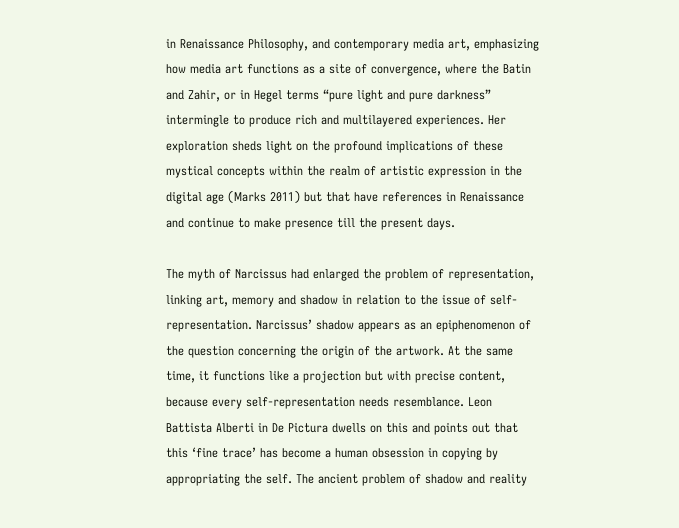in Renaissance Philosophy, and contemporary media art, emphasizing how media art functions as a site of convergence, where the Batin and Zahir, or in Hegel terms “pure light and pure darkness” intermingle to produce rich and multilayered experiences. Her exploration sheds light on the profound implications of these mystical concepts within the realm of artistic expression in the digital age (Marks 2011) but that have references in Renaissance and continue to make presence till the present days.

The myth of Narcissus had enlarged the problem of representation, linking art, memory and shadow in relation to the issue of self-representation. Narcissus’ shadow appears as an epiphenomenon of the question concerning the origin of the artwork. At the same time, it functions like a projection but with precise content, because every self-representation needs resemblance. Leon Battista Alberti in De Pictura dwells on this and points out that this ‘fine trace’ has become a human obsession in copying by appropriating the self. The ancient problem of shadow and reality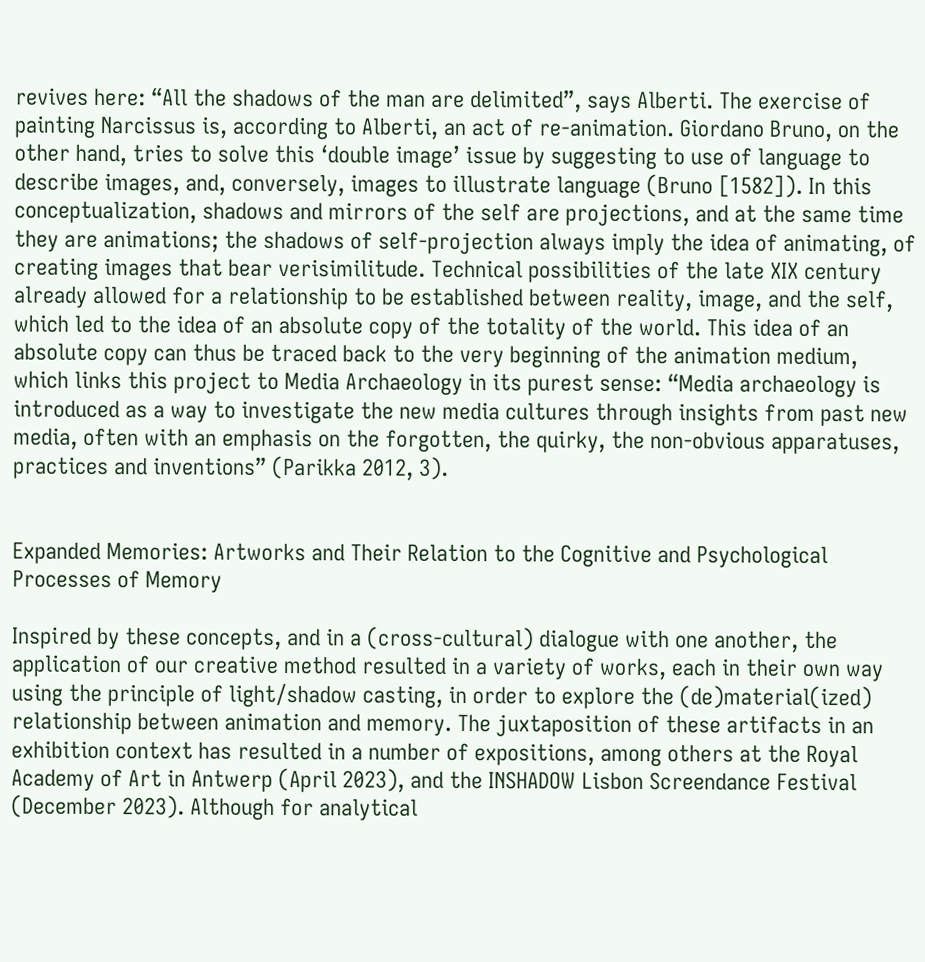revives here: “All the shadows of the man are delimited”, says Alberti. The exercise of painting Narcissus is, according to Alberti, an act of re-animation. Giordano Bruno, on the other hand, tries to solve this ‘double image’ issue by suggesting to use of language to describe images, and, conversely, images to illustrate language (Bruno [1582]). In this conceptualization, shadows and mirrors of the self are projections, and at the same time they are animations; the shadows of self-projection always imply the idea of animating, of creating images that bear verisimilitude. Technical possibilities of the late XIX century already allowed for a relationship to be established between reality, image, and the self, which led to the idea of an absolute copy of the totality of the world. This idea of an absolute copy can thus be traced back to the very beginning of the animation medium, which links this project to Media Archaeology in its purest sense: “Media archaeology is introduced as a way to investigate the new media cultures through insights from past new media, often with an emphasis on the forgotten, the quirky, the non-obvious apparatuses, practices and inventions” (Parikka 2012, 3).


Expanded Memories: Artworks and Their Relation to the Cognitive and Psychological Processes of Memory

Inspired by these concepts, and in a (cross-cultural) dialogue with one another, the application of our creative method resulted in a variety of works, each in their own way using the principle of light/shadow casting, in order to explore the (de)material(ized) relationship between animation and memory. The juxtaposition of these artifacts in an exhibition context has resulted in a number of expositions, among others at the Royal Academy of Art in Antwerp (April 2023), and the INSHADOW Lisbon Screendance Festival (December 2023). Although for analytical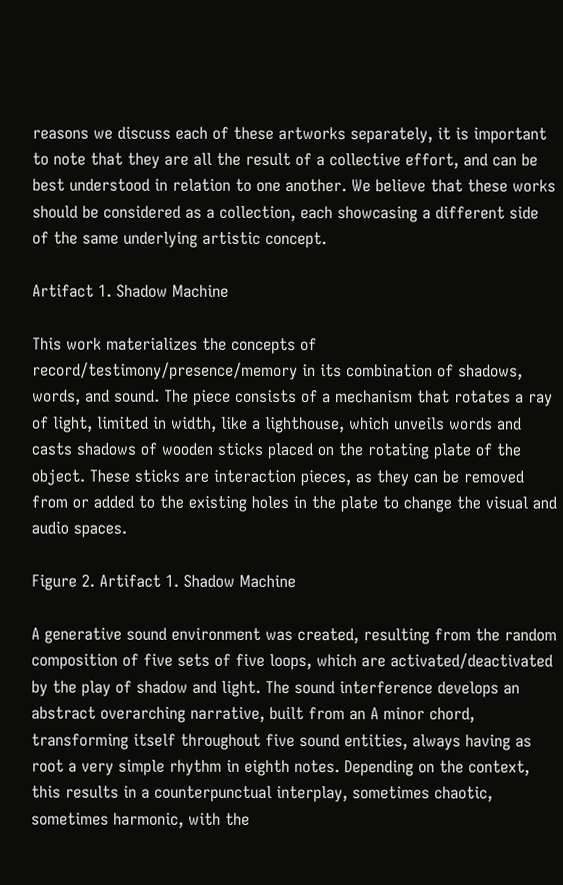reasons we discuss each of these artworks separately, it is important to note that they are all the result of a collective effort, and can be best understood in relation to one another. We believe that these works should be considered as a collection, each showcasing a different side of the same underlying artistic concept.

Artifact 1. Shadow Machine

This work materializes the concepts of record/testimony/presence/memory in its combination of shadows, words, and sound. The piece consists of a mechanism that rotates a ray of light, limited in width, like a lighthouse, which unveils words and casts shadows of wooden sticks placed on the rotating plate of the object. These sticks are interaction pieces, as they can be removed from or added to the existing holes in the plate to change the visual and audio spaces.

Figure 2. Artifact 1. Shadow Machine

A generative sound environment was created, resulting from the random composition of five sets of five loops, which are activated/deactivated by the play of shadow and light. The sound interference develops an abstract overarching narrative, built from an A minor chord, transforming itself throughout five sound entities, always having as root a very simple rhythm in eighth notes. Depending on the context, this results in a counterpunctual interplay, sometimes chaotic, sometimes harmonic, with the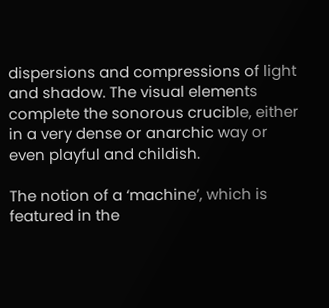dispersions and compressions of light and shadow. The visual elements complete the sonorous crucible, either in a very dense or anarchic way or even playful and childish.

The notion of a ‘machine’, which is featured in the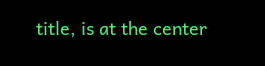title, is at the center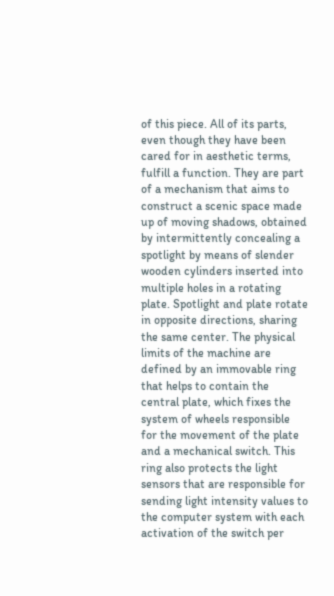of this piece. All of its parts, even though they have been cared for in aesthetic terms, fulfill a function. They are part of a mechanism that aims to construct a scenic space made up of moving shadows, obtained by intermittently concealing a spotlight by means of slender wooden cylinders inserted into multiple holes in a rotating plate. Spotlight and plate rotate in opposite directions, sharing the same center. The physical limits of the machine are defined by an immovable ring that helps to contain the central plate, which fixes the system of wheels responsible for the movement of the plate and a mechanical switch. This ring also protects the light sensors that are responsible for sending light intensity values to the computer system with each activation of the switch per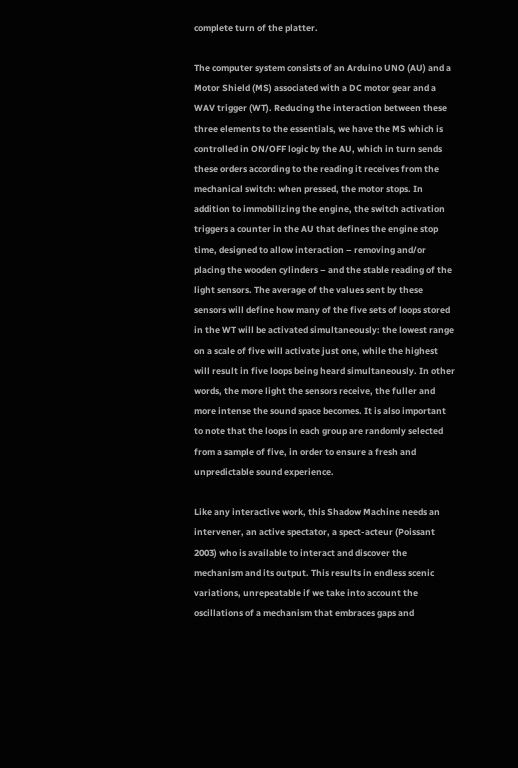complete turn of the platter.

The computer system consists of an Arduino UNO (AU) and a Motor Shield (MS) associated with a DC motor gear and a WAV trigger (WT). Reducing the interaction between these three elements to the essentials, we have the MS which is controlled in ON/OFF logic by the AU, which in turn sends these orders according to the reading it receives from the mechanical switch: when pressed, the motor stops. In addition to immobilizing the engine, the switch activation triggers a counter in the AU that defines the engine stop time, designed to allow interaction – removing and/or placing the wooden cylinders – and the stable reading of the light sensors. The average of the values sent by these sensors will define how many of the five sets of loops stored in the WT will be activated simultaneously: the lowest range on a scale of five will activate just one, while the highest will result in five loops being heard simultaneously. In other words, the more light the sensors receive, the fuller and more intense the sound space becomes. It is also important to note that the loops in each group are randomly selected from a sample of five, in order to ensure a fresh and unpredictable sound experience.

Like any interactive work, this Shadow Machine needs an intervener, an active spectator, a spect-acteur (Poissant 2003) who is available to interact and discover the mechanism and its output. This results in endless scenic variations, unrepeatable if we take into account the oscillations of a mechanism that embraces gaps and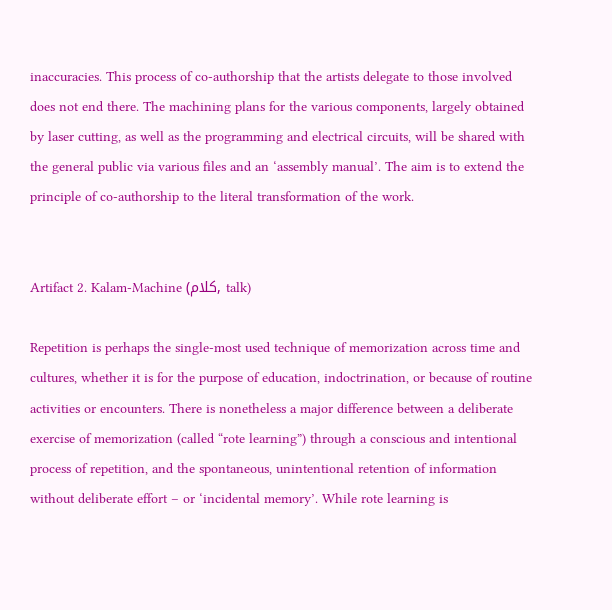inaccuracies. This process of co-authorship that the artists delegate to those involved does not end there. The machining plans for the various components, largely obtained by laser cutting, as well as the programming and electrical circuits, will be shared with the general public via various files and an ‘assembly manual’. The aim is to extend the principle of co-authorship to the literal transformation of the work.


Artifact 2. Kalam-Machine (كلام, talk)

Repetition is perhaps the single-most used technique of memorization across time and cultures, whether it is for the purpose of education, indoctrination, or because of routine activities or encounters. There is nonetheless a major difference between a deliberate exercise of memorization (called “rote learning”) through a conscious and intentional process of repetition, and the spontaneous, unintentional retention of information without deliberate effort – or ‘incidental memory’. While rote learning is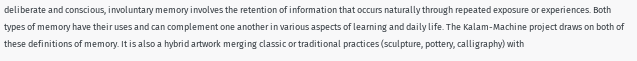deliberate and conscious, involuntary memory involves the retention of information that occurs naturally through repeated exposure or experiences. Both types of memory have their uses and can complement one another in various aspects of learning and daily life. The Kalam-Machine project draws on both of these definitions of memory. It is also a hybrid artwork merging classic or traditional practices (sculpture, pottery, calligraphy) with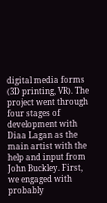digital media forms (3D printing, VR). The project went through four stages of development with Diaa Lagan as the main artist with the help and input from John Buckley. First, we engaged with probably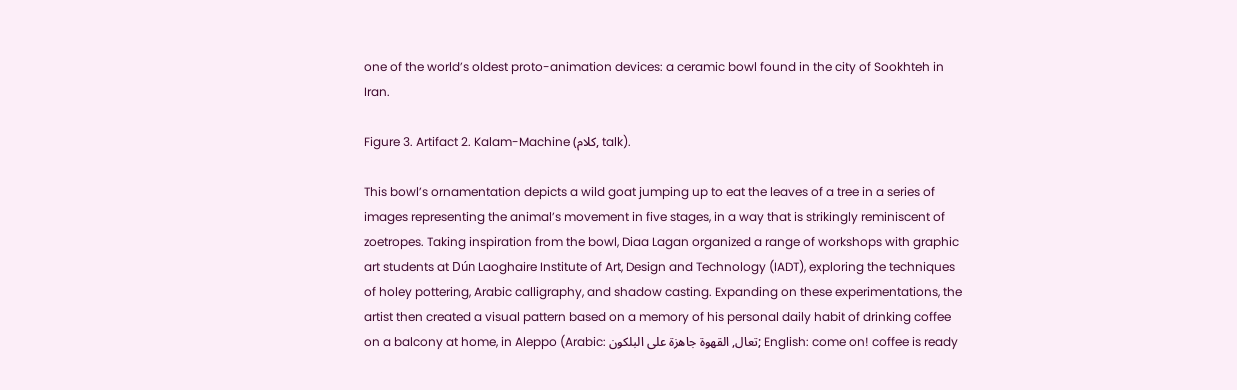one of the world’s oldest proto-animation devices: a ceramic bowl found in the city of Sookhteh in Iran.

Figure 3. Artifact 2. Kalam-Machine (كلام, talk).

This bowl’s ornamentation depicts a wild goat jumping up to eat the leaves of a tree in a series of images representing the animal’s movement in five stages, in a way that is strikingly reminiscent of zoetropes. Taking inspiration from the bowl, Diaa Lagan organized a range of workshops with graphic art students at Dún Laoghaire Institute of Art, Design and Technology (IADT), exploring the techniques of holey pottering, Arabic calligraphy, and shadow casting. Expanding on these experimentations, the artist then created a visual pattern based on a memory of his personal daily habit of drinking coffee on a balcony at home, in Aleppo (Arabic: تعال, القهوة جاهزة على البلكون; English: come on! coffee is ready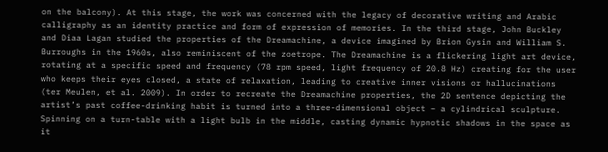on the balcony). At this stage, the work was concerned with the legacy of decorative writing and Arabic calligraphy as an identity practice and form of expression of memories. In the third stage, John Buckley and Diaa Lagan studied the properties of the Dreamachine, a device imagined by Brion Gysin and William S. Burroughs in the 1960s, also reminiscent of the zoetrope. The Dreamachine is a flickering light art device, rotating at a specific speed and frequency (78 rpm speed, light frequency of 20.8 Hz) creating for the user who keeps their eyes closed, a state of relaxation, leading to creative inner visions or hallucinations (ter Meulen, et al. 2009). In order to recreate the Dreamachine properties, the 2D sentence depicting the artist’s past coffee-drinking habit is turned into a three-dimensional object – a cylindrical sculpture. Spinning on a turn-table with a light bulb in the middle, casting dynamic hypnotic shadows in the space as it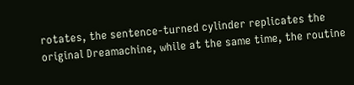rotates, the sentence-turned cylinder replicates the original Dreamachine, while at the same time, the routine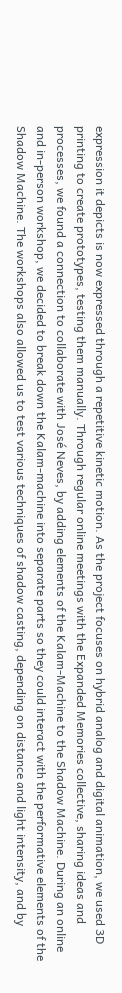expression it depicts is now expressed through a repetitive kinetic motion. As the project focuses on hybrid analog and digital animation, we used 3D printing to create prototypes, testing them manually. Through regular online meetings with the Expanded Memories collective, sharing ideas and processes, we found a connection to collaborate with José Neves, by adding elements of the Kalam-Machine to the Shadow Machine. During an online and in-person workshop, we decided to break down the Kalam-machine into separate parts so they could interact with the performative elements of the Shadow Machine. The workshops also allowed us to test various techniques of shadow casting, depending on distance and light intensity, and by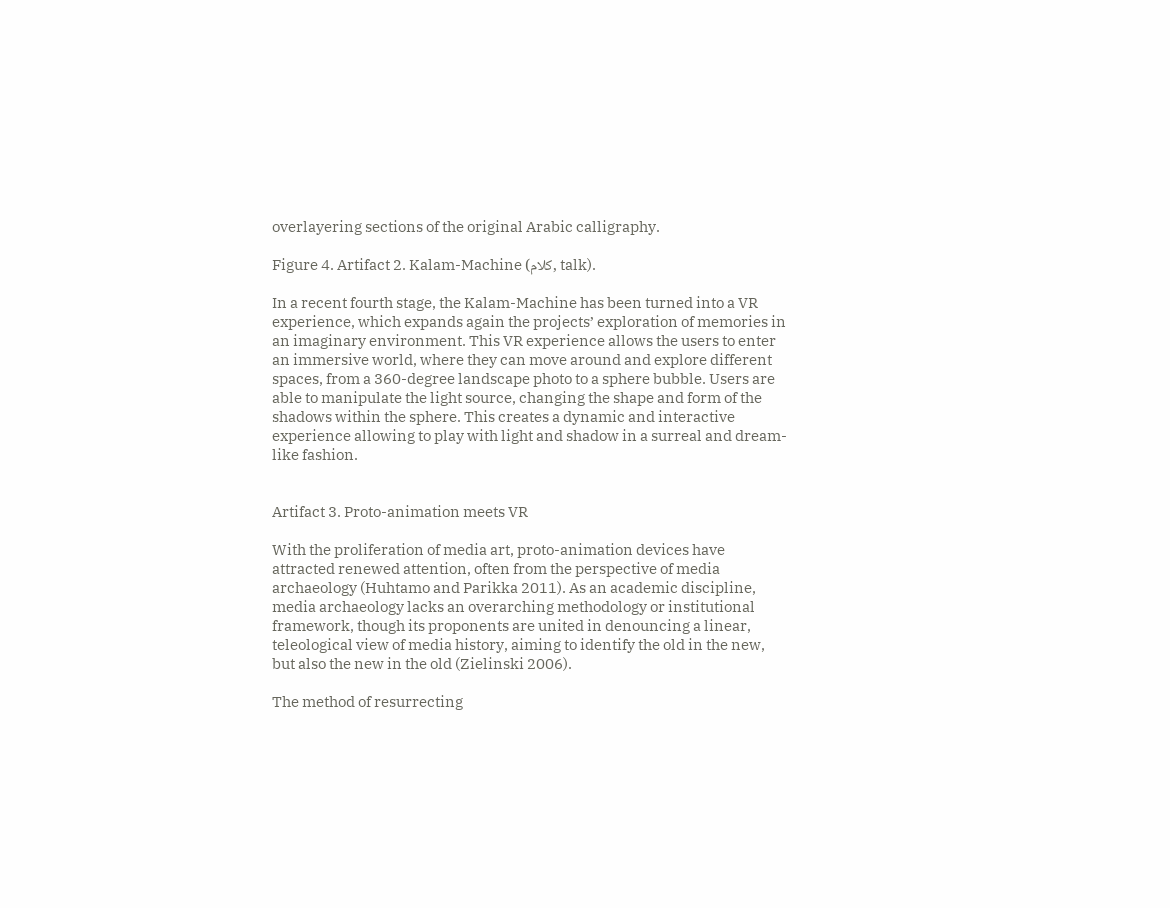overlayering sections of the original Arabic calligraphy.

Figure 4. Artifact 2. Kalam-Machine (كلام, talk).

In a recent fourth stage, the Kalam-Machine has been turned into a VR experience, which expands again the projects’ exploration of memories in an imaginary environment. This VR experience allows the users to enter an immersive world, where they can move around and explore different spaces, from a 360-degree landscape photo to a sphere bubble. Users are able to manipulate the light source, changing the shape and form of the shadows within the sphere. This creates a dynamic and interactive experience allowing to play with light and shadow in a surreal and dream-like fashion.


Artifact 3. Proto-animation meets VR

With the proliferation of media art, proto-animation devices have attracted renewed attention, often from the perspective of media archaeology (Huhtamo and Parikka 2011). As an academic discipline, media archaeology lacks an overarching methodology or institutional framework, though its proponents are united in denouncing a linear, teleological view of media history, aiming to identify the old in the new, but also the new in the old (Zielinski 2006).

The method of resurrecting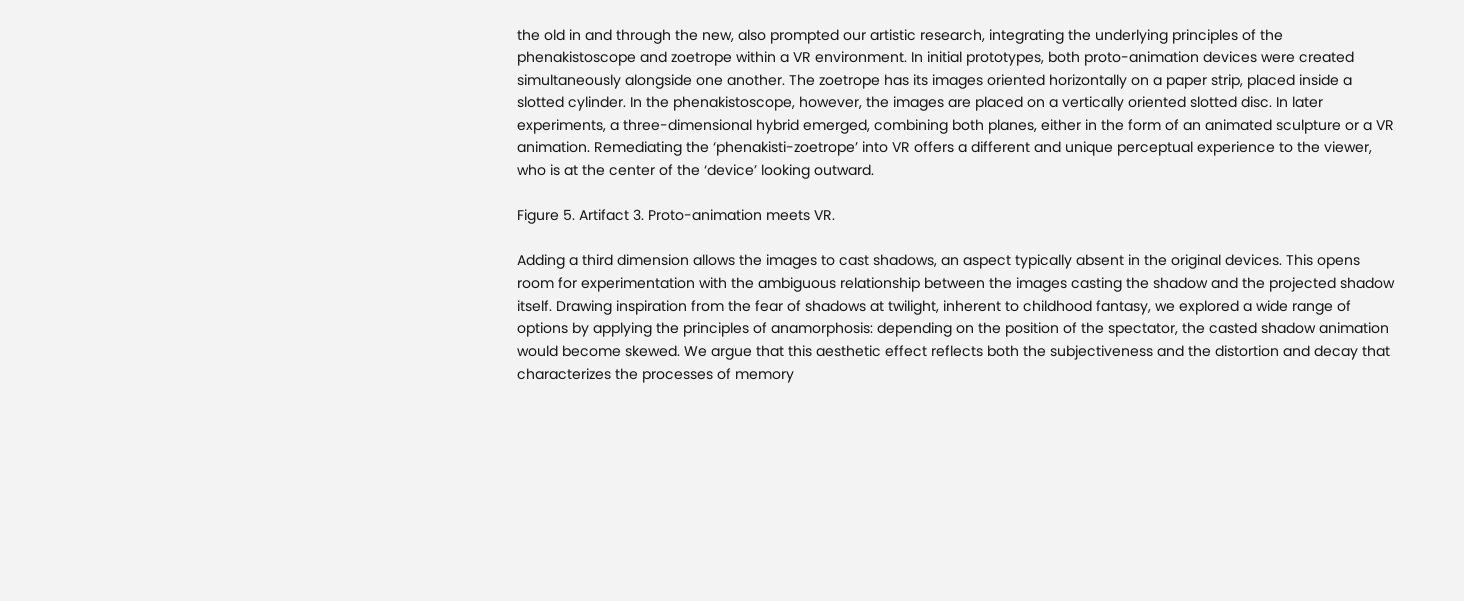the old in and through the new, also prompted our artistic research, integrating the underlying principles of the phenakistoscope and zoetrope within a VR environment. In initial prototypes, both proto-animation devices were created simultaneously alongside one another. The zoetrope has its images oriented horizontally on a paper strip, placed inside a slotted cylinder. In the phenakistoscope, however, the images are placed on a vertically oriented slotted disc. In later experiments, a three-dimensional hybrid emerged, combining both planes, either in the form of an animated sculpture or a VR animation. Remediating the ‘phenakisti-zoetrope’ into VR offers a different and unique perceptual experience to the viewer, who is at the center of the ‘device’ looking outward.

Figure 5. Artifact 3. Proto-animation meets VR.

Adding a third dimension allows the images to cast shadows, an aspect typically absent in the original devices. This opens room for experimentation with the ambiguous relationship between the images casting the shadow and the projected shadow itself. Drawing inspiration from the fear of shadows at twilight, inherent to childhood fantasy, we explored a wide range of options by applying the principles of anamorphosis: depending on the position of the spectator, the casted shadow animation would become skewed. We argue that this aesthetic effect reflects both the subjectiveness and the distortion and decay that characterizes the processes of memory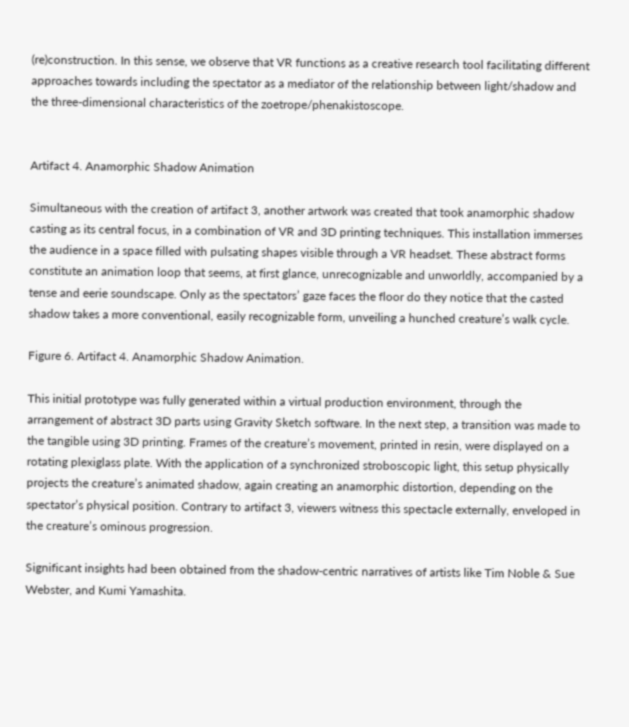(re)construction. In this sense, we observe that VR functions as a creative research tool facilitating different approaches towards including the spectator as a mediator of the relationship between light/shadow and the three-dimensional characteristics of the zoetrope/phenakistoscope.


Artifact 4. Anamorphic Shadow Animation

Simultaneous with the creation of artifact 3, another artwork was created that took anamorphic shadow casting as its central focus, in a combination of VR and 3D printing techniques. This installation immerses the audience in a space filled with pulsating shapes visible through a VR headset. These abstract forms constitute an animation loop that seems, at first glance, unrecognizable and unworldly, accompanied by a tense and eerie soundscape. Only as the spectators’ gaze faces the floor do they notice that the casted shadow takes a more conventional, easily recognizable form, unveiling a hunched creature’s walk cycle.

Figure 6. Artifact 4. Anamorphic Shadow Animation.

This initial prototype was fully generated within a virtual production environment, through the arrangement of abstract 3D parts using Gravity Sketch software. In the next step, a transition was made to the tangible using 3D printing. Frames of the creature’s movement, printed in resin, were displayed on a rotating plexiglass plate. With the application of a synchronized stroboscopic light, this setup physically projects the creature’s animated shadow, again creating an anamorphic distortion, depending on the spectator’s physical position. Contrary to artifact 3, viewers witness this spectacle externally, enveloped in the creature’s ominous progression.

Significant insights had been obtained from the shadow-centric narratives of artists like Tim Noble & Sue Webster, and Kumi Yamashita.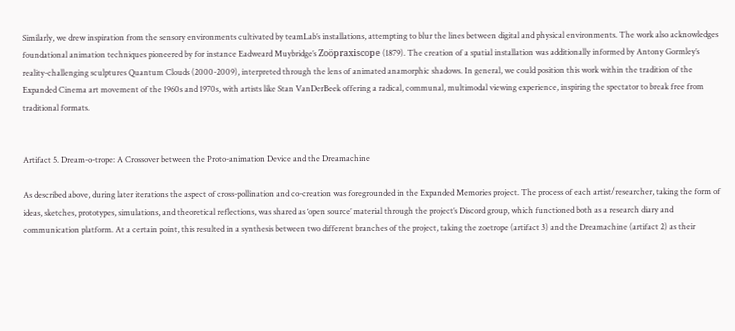Similarly, we drew inspiration from the sensory environments cultivated by teamLab’s installations, attempting to blur the lines between digital and physical environments. The work also acknowledges foundational animation techniques pioneered by for instance Eadweard Muybridge’s Zoöpraxiscope (1879). The creation of a spatial installation was additionally informed by Antony Gormley’s reality-challenging sculptures Quantum Clouds (2000-2009), interpreted through the lens of animated anamorphic shadows. In general, we could position this work within the tradition of the Expanded Cinema art movement of the 1960s and 1970s, with artists like Stan VanDerBeek offering a radical, communal, multimodal viewing experience, inspiring the spectator to break free from traditional formats.


Artifact 5. Dream-o-trope: A Crossover between the Proto-animation Device and the Dreamachine

As described above, during later iterations the aspect of cross-pollination and co-creation was foregrounded in the Expanded Memories project. The process of each artist/researcher, taking the form of ideas, sketches, prototypes, simulations, and theoretical reflections, was shared as ‘open source’ material through the project’s Discord group, which functioned both as a research diary and communication platform. At a certain point, this resulted in a synthesis between two different branches of the project, taking the zoetrope (artifact 3) and the Dreamachine (artifact 2) as their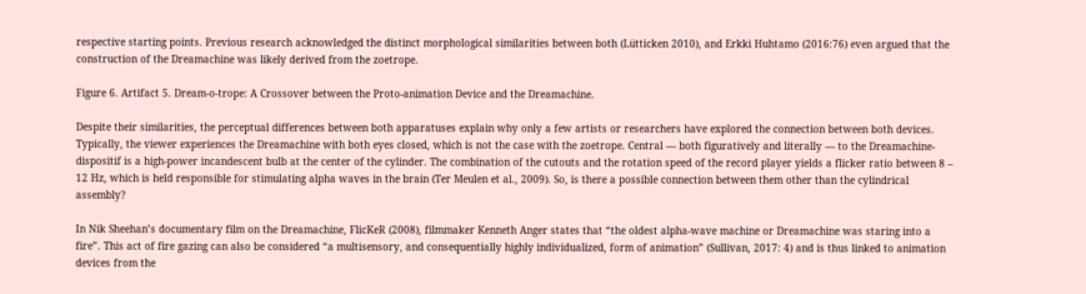respective starting points. Previous research acknowledged the distinct morphological similarities between both (Lütticken 2010), and Erkki Huhtamo (2016:76) even argued that the construction of the Dreamachine was likely derived from the zoetrope.

Figure 6. Artifact 5. Dream-o-trope: A Crossover between the Proto-animation Device and the Dreamachine.

Despite their similarities, the perceptual differences between both apparatuses explain why only a few artists or researchers have explored the connection between both devices. Typically, the viewer experiences the Dreamachine with both eyes closed, which is not the case with the zoetrope. Central — both figuratively and literally — to the Dreamachine-dispositif is a high-power incandescent bulb at the center of the cylinder. The combination of the cutouts and the rotation speed of the record player yields a flicker ratio between 8 – 12 Hz, which is held responsible for stimulating alpha waves in the brain (Ter Meulen et al., 2009). So, is there a possible connection between them other than the cylindrical assembly?

In Nik Sheehan’s documentary film on the Dreamachine, FlicKeR (2008), filmmaker Kenneth Anger states that “the oldest alpha-wave machine or Dreamachine was staring into a fire”. This act of fire gazing can also be considered “a multisensory, and consequentially highly individualized, form of animation” (Sullivan, 2017: 4) and is thus linked to animation devices from the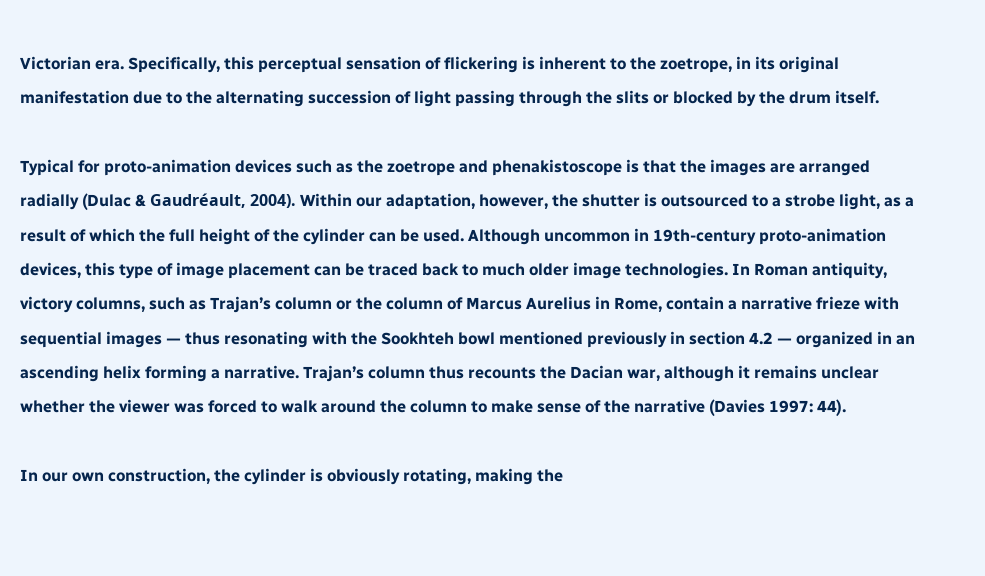Victorian era. Specifically, this perceptual sensation of flickering is inherent to the zoetrope, in its original manifestation due to the alternating succession of light passing through the slits or blocked by the drum itself.

Typical for proto-animation devices such as the zoetrope and phenakistoscope is that the images are arranged radially (Dulac & Gaudréault, 2004). Within our adaptation, however, the shutter is outsourced to a strobe light, as a result of which the full height of the cylinder can be used. Although uncommon in 19th-century proto-animation devices, this type of image placement can be traced back to much older image technologies. In Roman antiquity, victory columns, such as Trajan’s column or the column of Marcus Aurelius in Rome, contain a narrative frieze with sequential images — thus resonating with the Sookhteh bowl mentioned previously in section 4.2 — organized in an ascending helix forming a narrative. Trajan’s column thus recounts the Dacian war, although it remains unclear whether the viewer was forced to walk around the column to make sense of the narrative (Davies 1997: 44).

In our own construction, the cylinder is obviously rotating, making the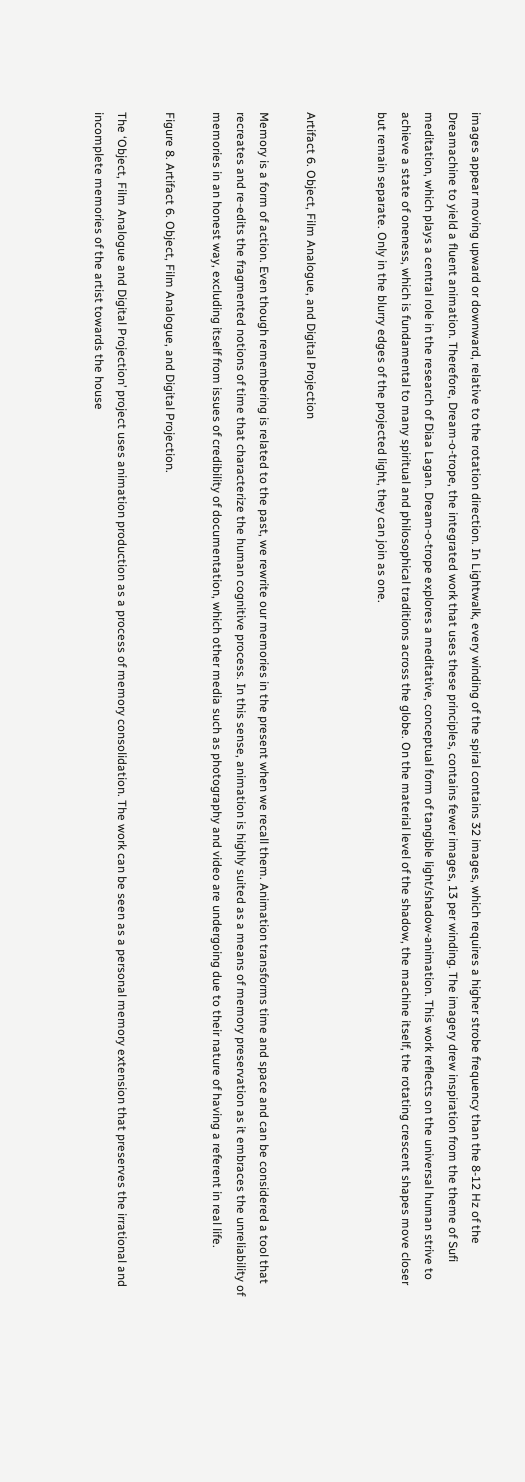images appear moving upward or downward, relative to the rotation direction. In Lightwalk, every winding of the spiral contains 32 images, which requires a higher strobe frequency than the 8-12 Hz of the Dreamachine to yield a fluent animation. Therefore, Dream-o-trope, the integrated work that uses these principles, contains fewer images, 13 per winding. The imagery drew inspiration from the theme of Sufi meditation, which plays a central role in the research of Diaa Lagan. Dream-o-trope explores a meditative, conceptual form of tangible light/shadow-animation. This work reflects on the universal human strive to achieve a state of oneness, which is fundamental to many spiritual and philosophical traditions across the globe. On the material level of the shadow, the machine itself, the rotating crescent shapes move closer but remain separate. Only in the blurry edges of the projected light, they can join as one.


Artifact 6. Object, Film Analogue, and Digital Projection

Memory is a form of action. Even though remembering is related to the past, we rewrite our memories in the present when we recall them. Animation transforms time and space and can be considered a tool that recreates and re-edits the fragmented notions of time that characterize the human cognitive process. In this sense, animation is highly suited as a means of memory preservation as it embraces the unreliability of memories in an honest way, excluding itself from issues of credibility of documentation, which other media such as photography and video are undergoing due to their nature of having a referent in real life.

Figure 8. Artifact 6. Object, Film Analogue, and Digital Projection.

The ‘Object, Film Analogue and Digital Projection’ project uses animation production as a process of memory consolidation. The work can be seen as a personal memory extension that preserves the irrational and incomplete memories of the artist towards the house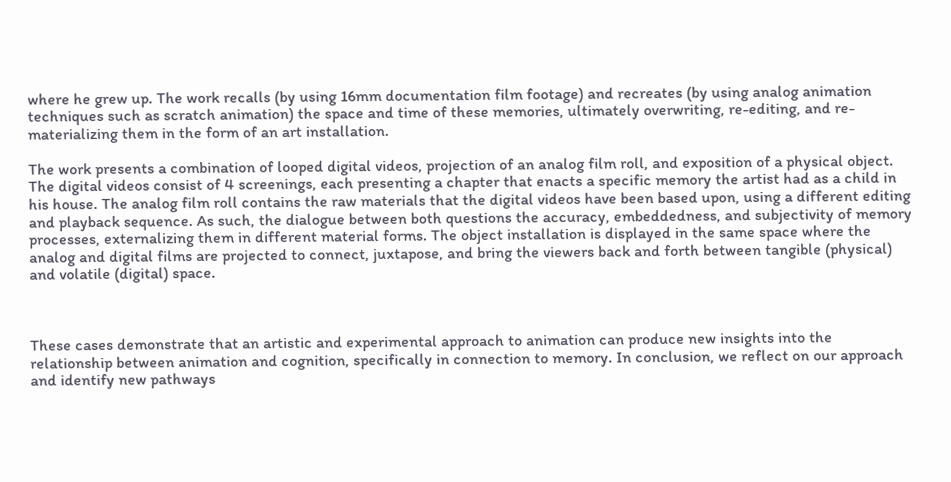where he grew up. The work recalls (by using 16mm documentation film footage) and recreates (by using analog animation techniques such as scratch animation) the space and time of these memories, ultimately overwriting, re-editing, and re-materializing them in the form of an art installation.

The work presents a combination of looped digital videos, projection of an analog film roll, and exposition of a physical object. The digital videos consist of 4 screenings, each presenting a chapter that enacts a specific memory the artist had as a child in his house. The analog film roll contains the raw materials that the digital videos have been based upon, using a different editing and playback sequence. As such, the dialogue between both questions the accuracy, embeddedness, and subjectivity of memory processes, externalizing them in different material forms. The object installation is displayed in the same space where the analog and digital films are projected to connect, juxtapose, and bring the viewers back and forth between tangible (physical) and volatile (digital) space.



These cases demonstrate that an artistic and experimental approach to animation can produce new insights into the relationship between animation and cognition, specifically in connection to memory. In conclusion, we reflect on our approach and identify new pathways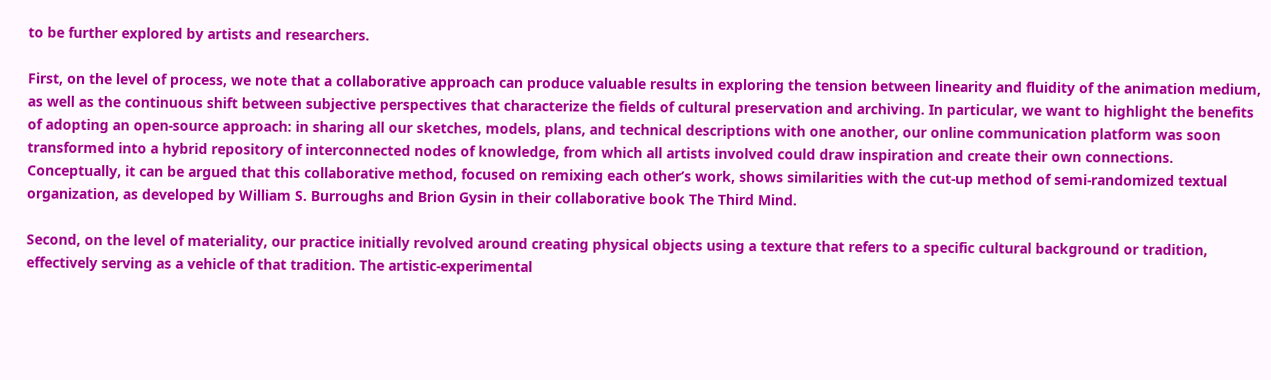to be further explored by artists and researchers.

First, on the level of process, we note that a collaborative approach can produce valuable results in exploring the tension between linearity and fluidity of the animation medium, as well as the continuous shift between subjective perspectives that characterize the fields of cultural preservation and archiving. In particular, we want to highlight the benefits of adopting an open-source approach: in sharing all our sketches, models, plans, and technical descriptions with one another, our online communication platform was soon transformed into a hybrid repository of interconnected nodes of knowledge, from which all artists involved could draw inspiration and create their own connections. Conceptually, it can be argued that this collaborative method, focused on remixing each other’s work, shows similarities with the cut-up method of semi-randomized textual organization, as developed by William S. Burroughs and Brion Gysin in their collaborative book The Third Mind.

Second, on the level of materiality, our practice initially revolved around creating physical objects using a texture that refers to a specific cultural background or tradition, effectively serving as a vehicle of that tradition. The artistic-experimental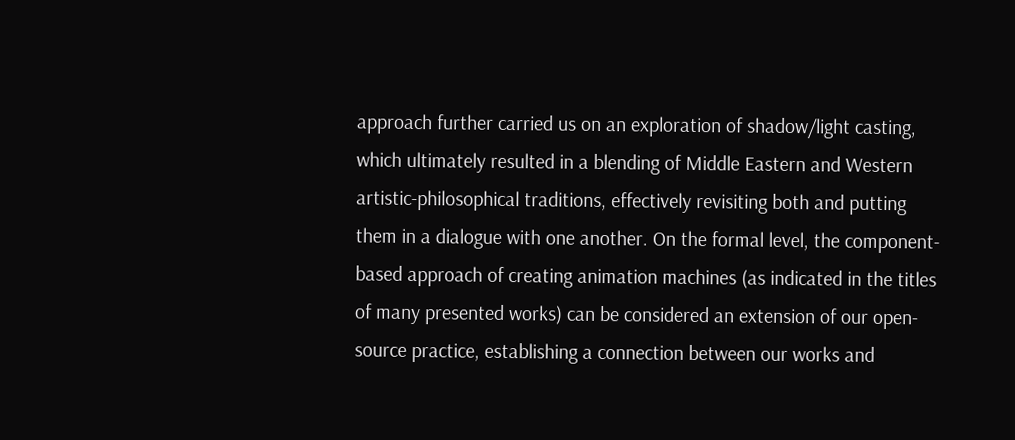approach further carried us on an exploration of shadow/light casting, which ultimately resulted in a blending of Middle Eastern and Western artistic-philosophical traditions, effectively revisiting both and putting them in a dialogue with one another. On the formal level, the component-based approach of creating animation machines (as indicated in the titles of many presented works) can be considered an extension of our open-source practice, establishing a connection between our works and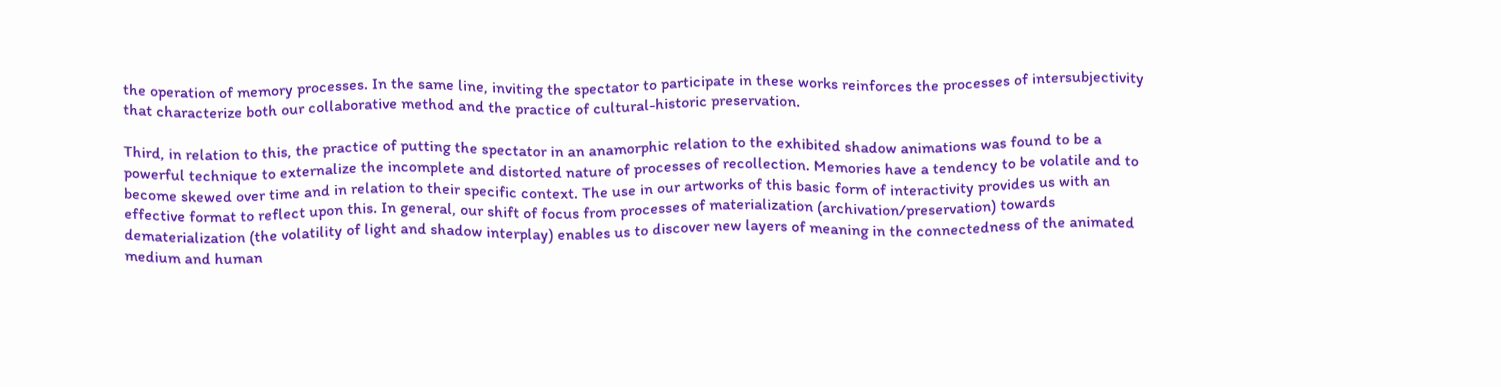the operation of memory processes. In the same line, inviting the spectator to participate in these works reinforces the processes of intersubjectivity that characterize both our collaborative method and the practice of cultural-historic preservation.

Third, in relation to this, the practice of putting the spectator in an anamorphic relation to the exhibited shadow animations was found to be a powerful technique to externalize the incomplete and distorted nature of processes of recollection. Memories have a tendency to be volatile and to become skewed over time and in relation to their specific context. The use in our artworks of this basic form of interactivity provides us with an effective format to reflect upon this. In general, our shift of focus from processes of materialization (archivation/preservation) towards dematerialization (the volatility of light and shadow interplay) enables us to discover new layers of meaning in the connectedness of the animated medium and human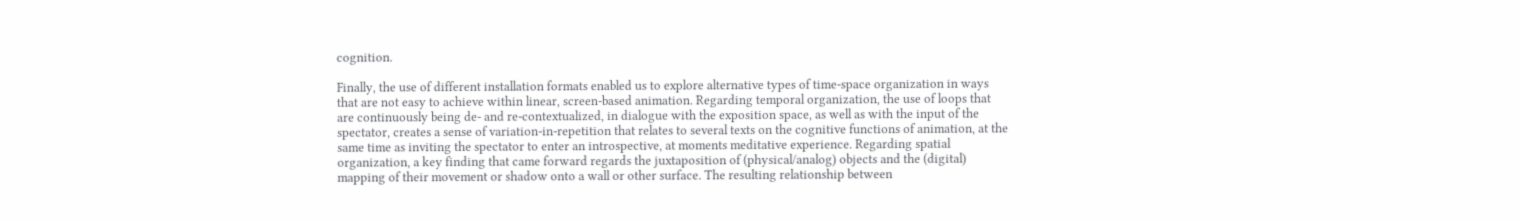cognition.

Finally, the use of different installation formats enabled us to explore alternative types of time-space organization in ways that are not easy to achieve within linear, screen-based animation. Regarding temporal organization, the use of loops that are continuously being de- and re-contextualized, in dialogue with the exposition space, as well as with the input of the spectator, creates a sense of variation-in-repetition that relates to several texts on the cognitive functions of animation, at the same time as inviting the spectator to enter an introspective, at moments meditative experience. Regarding spatial organization, a key finding that came forward regards the juxtaposition of (physical/analog) objects and the (digital) mapping of their movement or shadow onto a wall or other surface. The resulting relationship between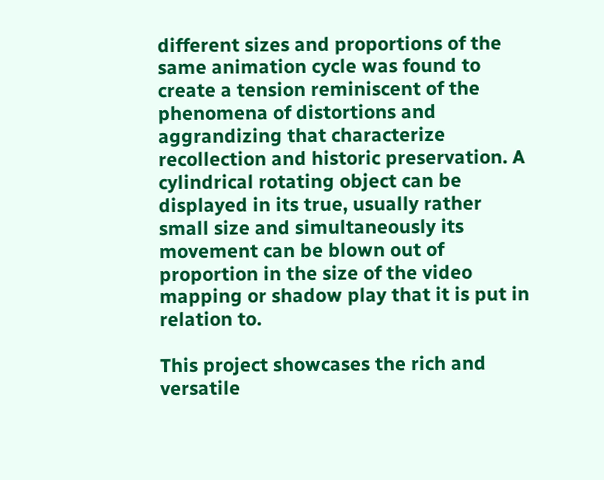different sizes and proportions of the same animation cycle was found to create a tension reminiscent of the phenomena of distortions and aggrandizing that characterize recollection and historic preservation. A cylindrical rotating object can be displayed in its true, usually rather small size and simultaneously its movement can be blown out of proportion in the size of the video mapping or shadow play that it is put in relation to.

This project showcases the rich and versatile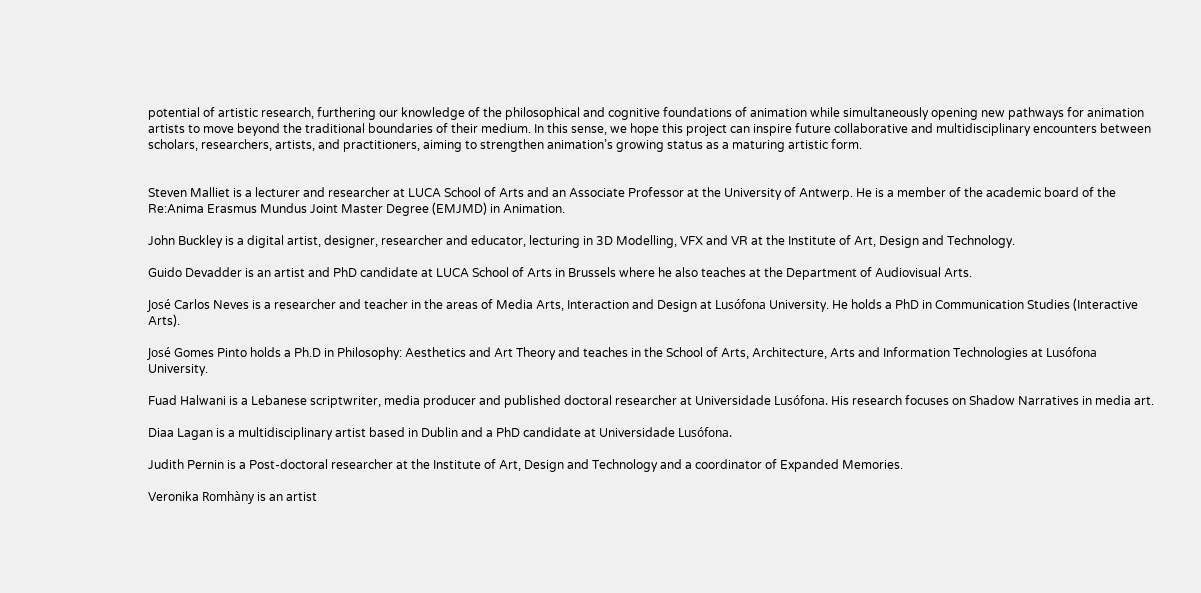potential of artistic research, furthering our knowledge of the philosophical and cognitive foundations of animation while simultaneously opening new pathways for animation artists to move beyond the traditional boundaries of their medium. In this sense, we hope this project can inspire future collaborative and multidisciplinary encounters between scholars, researchers, artists, and practitioners, aiming to strengthen animation’s growing status as a maturing artistic form.


Steven Malliet is a lecturer and researcher at LUCA School of Arts and an Associate Professor at the University of Antwerp. He is a member of the academic board of the Re:Anima Erasmus Mundus Joint Master Degree (EMJMD) in Animation.

John Buckley is a digital artist, designer, researcher and educator, lecturing in 3D Modelling, VFX and VR at the Institute of Art, Design and Technology.

Guido Devadder is an artist and PhD candidate at LUCA School of Arts in Brussels where he also teaches at the Department of Audiovisual Arts.

José Carlos Neves is a researcher and teacher in the areas of Media Arts, Interaction and Design at Lusófona University. He holds a PhD in Communication Studies (Interactive Arts).

José Gomes Pinto holds a Ph.D in Philosophy: Aesthetics and Art Theory and teaches in the School of Arts, Architecture, Arts and Information Technologies at Lusófona University.

Fuad Halwani is a Lebanese scriptwriter, media producer and published doctoral researcher at Universidade Lusófona. His research focuses on Shadow Narratives in media art.

Diaa Lagan is a multidisciplinary artist based in Dublin and a PhD candidate at Universidade Lusófona.

Judith Pernin is a Post-doctoral researcher at the Institute of Art, Design and Technology and a coordinator of Expanded Memories.

Veronika Romhàny is an artist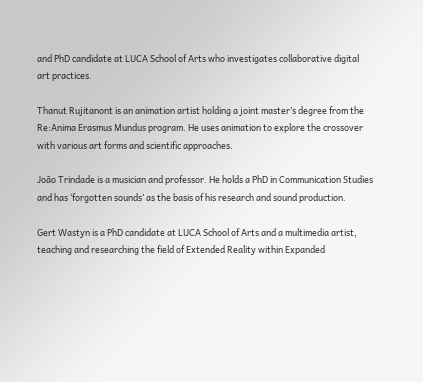and PhD candidate at LUCA School of Arts who investigates collaborative digital art practices.

Thanut Rujitanont is an animation artist holding a joint master’s degree from the Re:Anima Erasmus Mundus program. He uses animation to explore the crossover with various art forms and scientific approaches.

João Trindade is a musician and professor. He holds a PhD in Communication Studies and has ‘forgotten sounds’ as the basis of his research and sound production.

Gert Wastyn is a PhD candidate at LUCA School of Arts and a multimedia artist, teaching and researching the field of Extended Reality within Expanded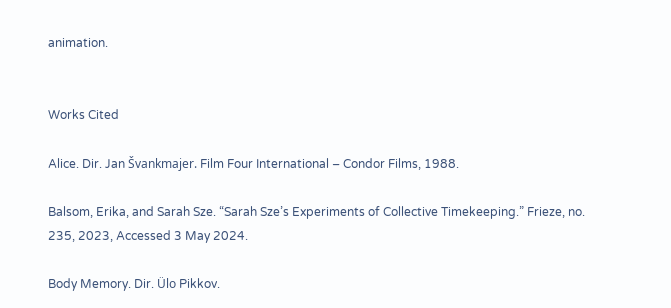animation.


Works Cited

Alice. Dir. Jan Švankmajer. Film Four International – Condor Films, 1988.

Balsom, Erika, and Sarah Sze. “Sarah Sze’s Experiments of Collective Timekeeping.” Frieze, no. 235, 2023, Accessed 3 May 2024.

Body Memory. Dir. Ülo Pikkov.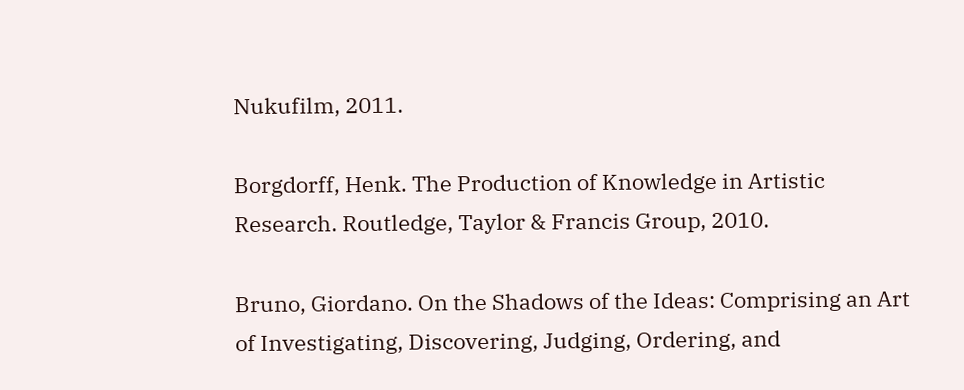Nukufilm, 2011.

Borgdorff, Henk. The Production of Knowledge in Artistic Research. Routledge, Taylor & Francis Group, 2010.

Bruno, Giordano. On the Shadows of the Ideas: Comprising an Art of Investigating, Discovering, Judging, Ordering, and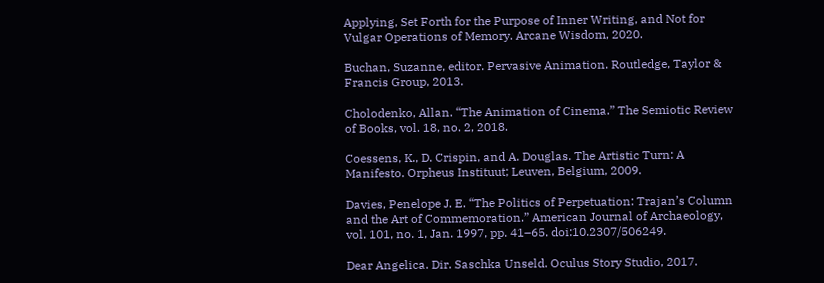Applying, Set Forth for the Purpose of Inner Writing, and Not for Vulgar Operations of Memory. Arcane Wisdom, 2020.

Buchan, Suzanne, editor. Pervasive Animation. Routledge, Taylor & Francis Group, 2013.

Cholodenko, Allan. “The Animation of Cinema.” The Semiotic Review of Books, vol. 18, no. 2, 2018.

Coessens, K., D. Crispin, and A. Douglas. The Artistic Turn: A Manifesto. Orpheus Instituut; Leuven, Belgium, 2009.

Davies, Penelope J. E. “The Politics of Perpetuation: Trajan’s Column and the Art of Commemoration.” American Journal of Archaeology, vol. 101, no. 1, Jan. 1997, pp. 41–65. doi:10.2307/506249.

Dear Angelica. Dir. Saschka Unseld. Oculus Story Studio, 2017.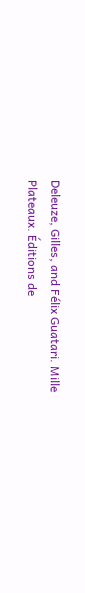Deleuze, Gilles, and Félix Guatari. Mille Plateaux. Éditions de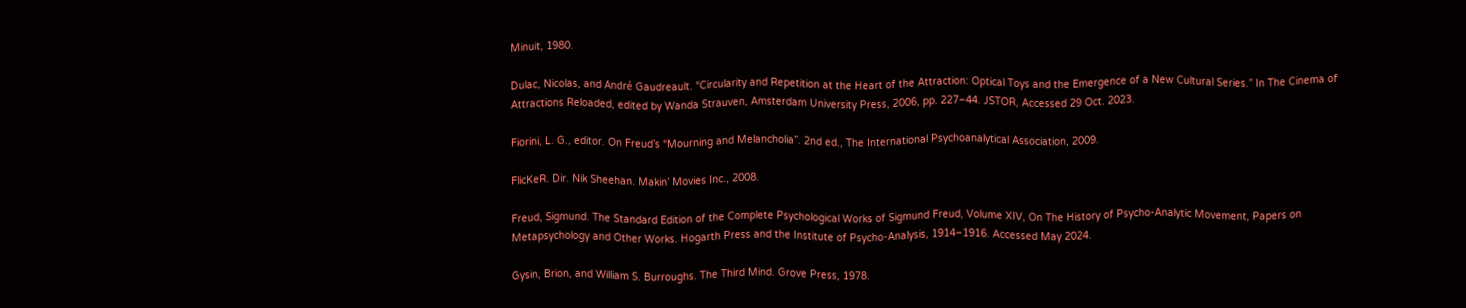Minuit, 1980.

Dulac, Nicolas, and André Gaudreault. “Circularity and Repetition at the Heart of the Attraction: Optical Toys and the Emergence of a New Cultural Series.” In The Cinema of Attractions Reloaded, edited by Wanda Strauven, Amsterdam University Press, 2006, pp. 227–44. JSTOR, Accessed 29 Oct. 2023.

Fiorini, L. G., editor. On Freud’s “Mourning and Melancholia”. 2nd ed., The International Psychoanalytical Association, 2009.

FlicKeR. Dir. Nik Sheehan. Makin’ Movies Inc., 2008.

Freud, Sigmund. The Standard Edition of the Complete Psychological Works of Sigmund Freud, Volume XIV, On The History of Psycho-Analytic Movement, Papers on Metapsychology and Other Works. Hogarth Press and the Institute of Psycho-Analysis, 1914–1916. Accessed May 2024.

Gysin, Brion, and William S. Burroughs. The Third Mind. Grove Press, 1978.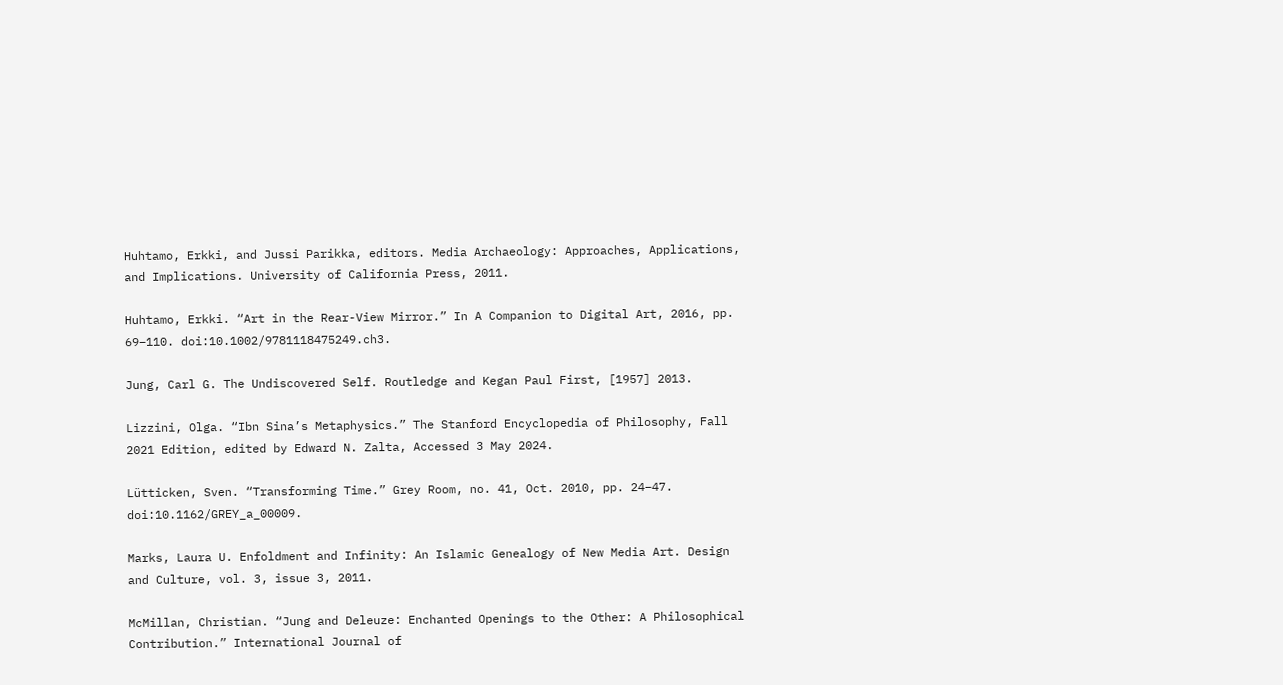Huhtamo, Erkki, and Jussi Parikka, editors. Media Archaeology: Approaches, Applications, and Implications. University of California Press, 2011.

Huhtamo, Erkki. “Art in the Rear-View Mirror.” In A Companion to Digital Art, 2016, pp. 69–110. doi:10.1002/9781118475249.ch3.

Jung, Carl G. The Undiscovered Self. Routledge and Kegan Paul First, [1957] 2013.

Lizzini, Olga. “Ibn Sina’s Metaphysics.” The Stanford Encyclopedia of Philosophy, Fall 2021 Edition, edited by Edward N. Zalta, Accessed 3 May 2024.

Lütticken, Sven. “Transforming Time.” Grey Room, no. 41, Oct. 2010, pp. 24–47. doi:10.1162/GREY_a_00009.

Marks, Laura U. Enfoldment and Infinity: An Islamic Genealogy of New Media Art. Design and Culture, vol. 3, issue 3, 2011.

McMillan, Christian. “Jung and Deleuze: Enchanted Openings to the Other: A Philosophical Contribution.” International Journal of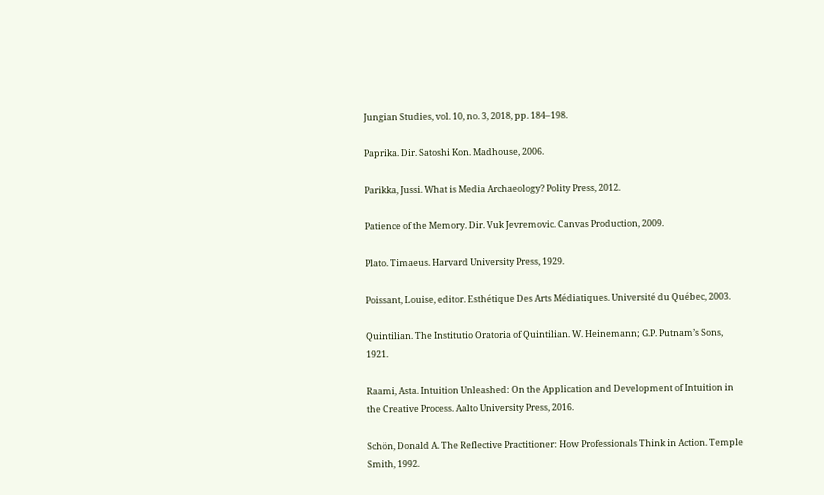Jungian Studies, vol. 10, no. 3, 2018, pp. 184–198.

Paprika. Dir. Satoshi Kon. Madhouse, 2006.

Parikka, Jussi. What is Media Archaeology? Polity Press, 2012.

Patience of the Memory. Dir. Vuk Jevremovic. Canvas Production, 2009.

Plato. Timaeus. Harvard University Press, 1929.

Poissant, Louise, editor. Esthétique Des Arts Médiatiques. Université du Québec, 2003.

Quintilian. The Institutio Oratoria of Quintilian. W. Heinemann; G.P. Putnam’s Sons, 1921.

Raami, Asta. Intuition Unleashed: On the Application and Development of Intuition in the Creative Process. Aalto University Press, 2016.

Schön, Donald A. The Reflective Practitioner: How Professionals Think in Action. Temple Smith, 1992.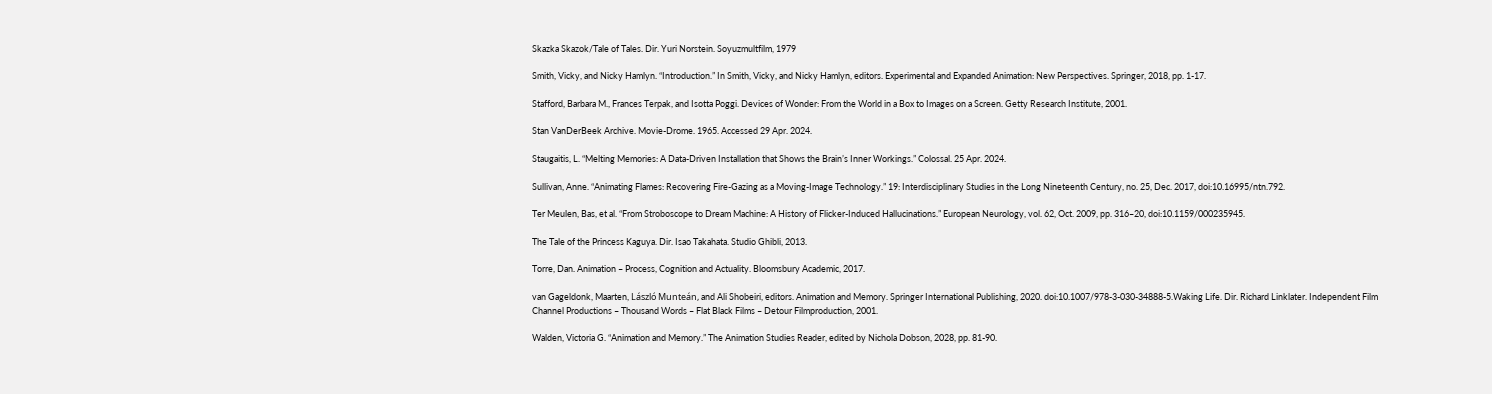Skazka Skazok/Tale of Tales. Dir. Yuri Norstein. Soyuzmultfilm, 1979

Smith, Vicky, and Nicky Hamlyn. “Introduction.” In Smith, Vicky, and Nicky Hamlyn, editors. Experimental and Expanded Animation: New Perspectives. Springer, 2018, pp. 1-17.

Stafford, Barbara M., Frances Terpak, and Isotta Poggi. Devices of Wonder: From the World in a Box to Images on a Screen. Getty Research Institute, 2001.

Stan VanDerBeek Archive. Movie-Drome. 1965. Accessed 29 Apr. 2024.

Staugaitis, L. “Melting Memories: A Data-Driven Installation that Shows the Brain’s Inner Workings.” Colossal. 25 Apr. 2024.

Sullivan, Anne. “Animating Flames: Recovering Fire-Gazing as a Moving-Image Technology.” 19: Interdisciplinary Studies in the Long Nineteenth Century, no. 25, Dec. 2017, doi:10.16995/ntn.792.

Ter Meulen, Bas, et al. “From Stroboscope to Dream Machine: A History of Flicker-Induced Hallucinations.” European Neurology, vol. 62, Oct. 2009, pp. 316–20, doi:10.1159/000235945.

The Tale of the Princess Kaguya. Dir. Isao Takahata. Studio Ghibli, 2013.

Torre, Dan. Animation – Process, Cognition and Actuality. Bloomsbury Academic, 2017.

van Gageldonk, Maarten, László Munteán, and Ali Shobeiri, editors. Animation and Memory. Springer International Publishing, 2020. doi:10.1007/978-3-030-34888-5.Waking Life. Dir. Richard Linklater. Independent Film Channel Productions – Thousand Words – Flat Black Films – Detour Filmproduction, 2001.

Walden, Victoria G. “Animation and Memory.” The Animation Studies Reader, edited by Nichola Dobson, 2028, pp. 81-90.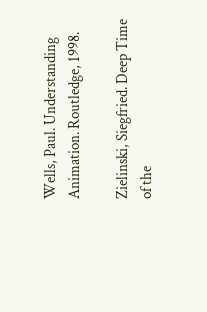Wells, Paul. Understanding Animation. Routledge, 1998.

Zielinski, Siegfried. Deep Time of the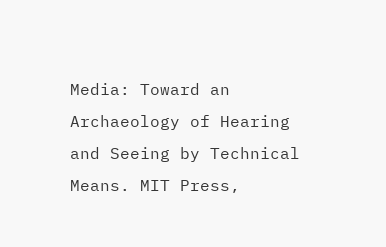Media: Toward an Archaeology of Hearing and Seeing by Technical Means. MIT Press,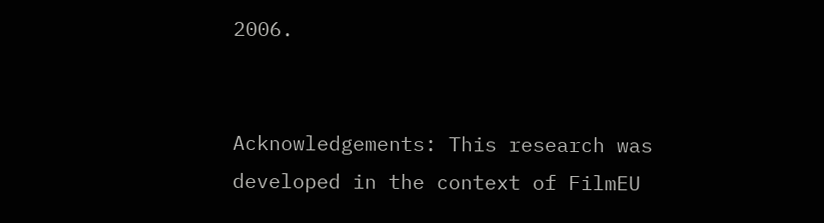2006.


Acknowledgements: This research was developed in the context of FilmEU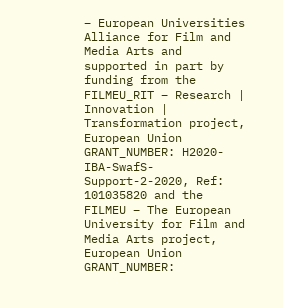– European Universities Alliance for Film and Media Arts and supported in part by funding from the FILMEU_RIT – Research | Innovation | Transformation project, European Union GRANT_NUMBER: H2020-IBA-SwafS-Support-2-2020, Ref: 101035820 and the FILMEU – The European University for Film and Media Arts project, European Union GRANT_NUMBER: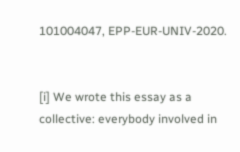101004047, EPP-EUR-UNIV-2020.


[i] We wrote this essay as a collective: everybody involved in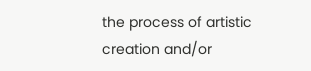the process of artistic creation and/or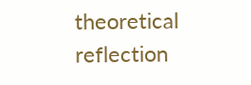theoretical reflection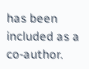has been included as a co-author.